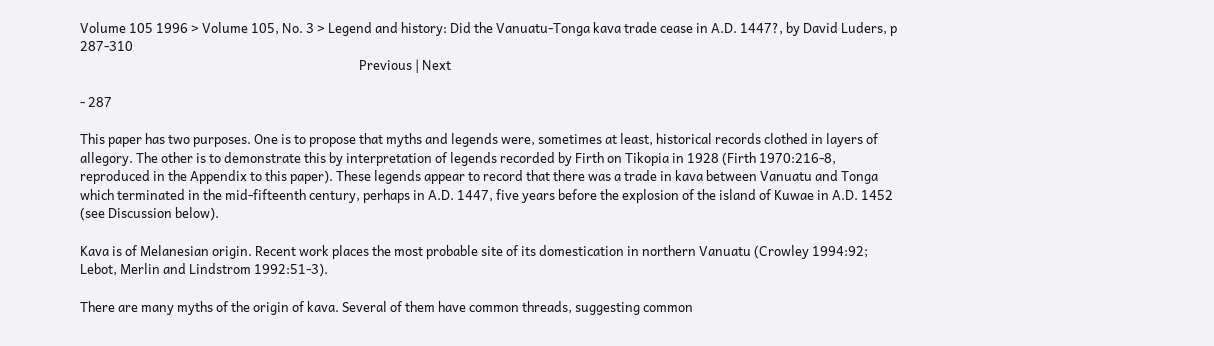Volume 105 1996 > Volume 105, No. 3 > Legend and history: Did the Vanuatu-Tonga kava trade cease in A.D. 1447?, by David Luders, p 287-310
                                                                                             Previous | Next

- 287

This paper has two purposes. One is to propose that myths and legends were, sometimes at least, historical records clothed in layers of allegory. The other is to demonstrate this by interpretation of legends recorded by Firth on Tikopia in 1928 (Firth 1970:216-8, reproduced in the Appendix to this paper). These legends appear to record that there was a trade in kava between Vanuatu and Tonga which terminated in the mid-fifteenth century, perhaps in A.D. 1447, five years before the explosion of the island of Kuwae in A.D. 1452 (see Discussion below).

Kava is of Melanesian origin. Recent work places the most probable site of its domestication in northern Vanuatu (Crowley 1994:92; Lebot, Merlin and Lindstrom 1992:51-3).

There are many myths of the origin of kava. Several of them have common threads, suggesting common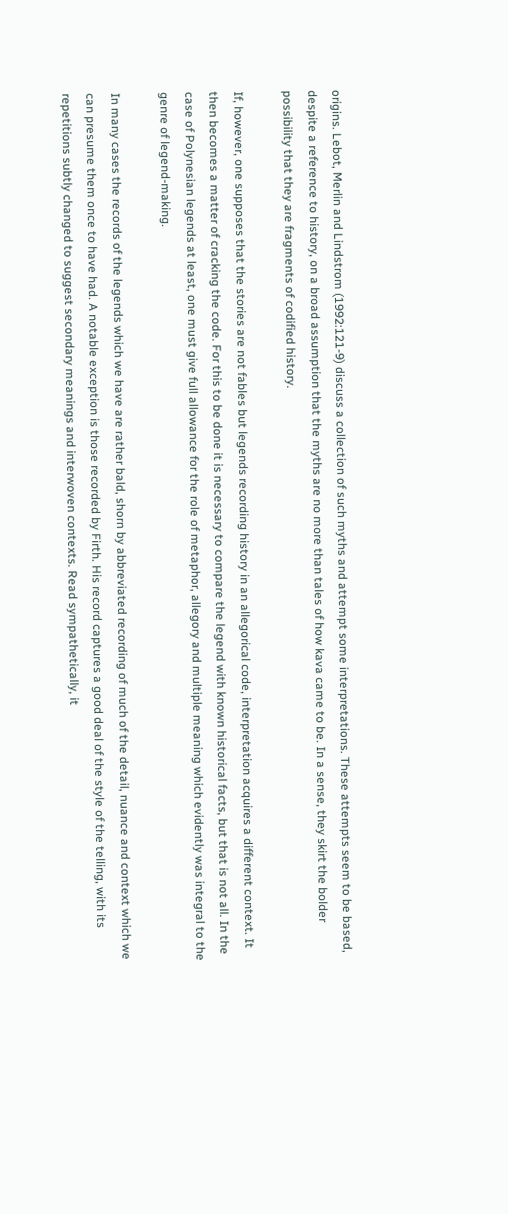origins. Lebot, Merlin and Lindstrom (1992:121-9) discuss a collection of such myths and attempt some interpretations. These attempts seem to be based, despite a reference to history, on a broad assumption that the myths are no more than tales of how kava came to be. In a sense, they skirt the bolder possibility that they are fragments of codified history.

If, however, one supposes that the stories are not fables but legends recording history in an allegorical code, interpretation acquires a different context. It then becomes a matter of cracking the code. For this to be done it is necessary to compare the legend with known historical facts, but that is not all. In the case of Polynesian legends at least, one must give full allowance for the role of metaphor, allegory and multiple meaning which evidently was integral to the genre of legend-making.

In many cases the records of the legends which we have are rather bald, shorn by abbreviated recording of much of the detail, nuance and context which we can presume them once to have had. A notable exception is those recorded by Firth. His record captures a good deal of the style of the telling, with its repetitions subtly changed to suggest secondary meanings and interwoven contexts. Read sympathetically, it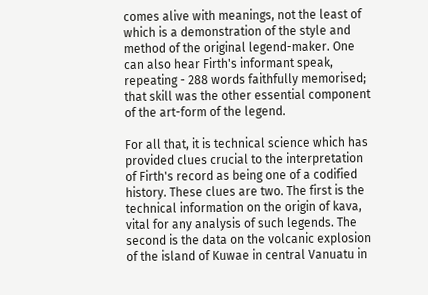comes alive with meanings, not the least of which is a demonstration of the style and method of the original legend-maker. One can also hear Firth's informant speak, repeating - 288 words faithfully memorised; that skill was the other essential component of the art-form of the legend.

For all that, it is technical science which has provided clues crucial to the interpretation of Firth's record as being one of a codified history. These clues are two. The first is the technical information on the origin of kava, vital for any analysis of such legends. The second is the data on the volcanic explosion of the island of Kuwae in central Vanuatu in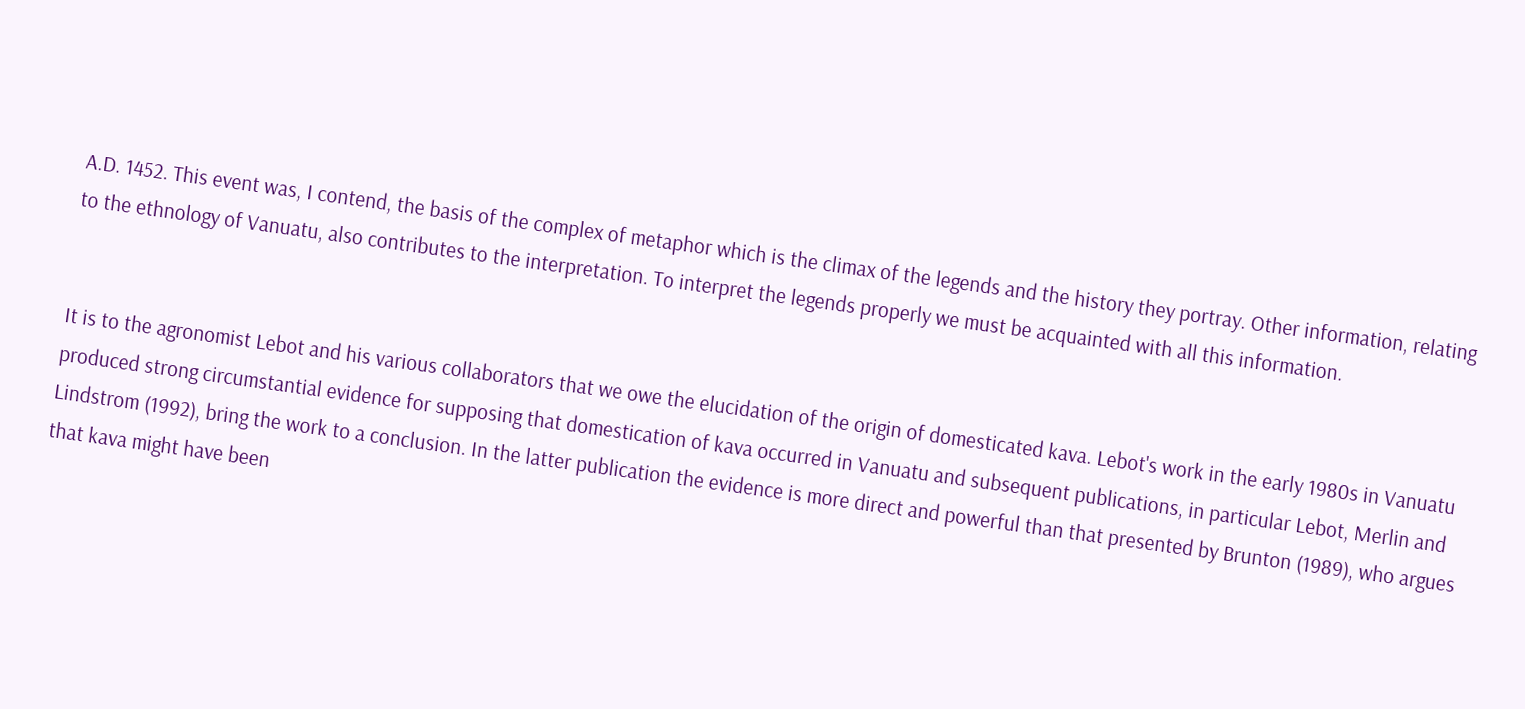A.D. 1452. This event was, I contend, the basis of the complex of metaphor which is the climax of the legends and the history they portray. Other information, relating to the ethnology of Vanuatu, also contributes to the interpretation. To interpret the legends properly we must be acquainted with all this information.


It is to the agronomist Lebot and his various collaborators that we owe the elucidation of the origin of domesticated kava. Lebot's work in the early 1980s in Vanuatu produced strong circumstantial evidence for supposing that domestication of kava occurred in Vanuatu and subsequent publications, in particular Lebot, Merlin and Lindstrom (1992), bring the work to a conclusion. In the latter publication the evidence is more direct and powerful than that presented by Brunton (1989), who argues that kava might have been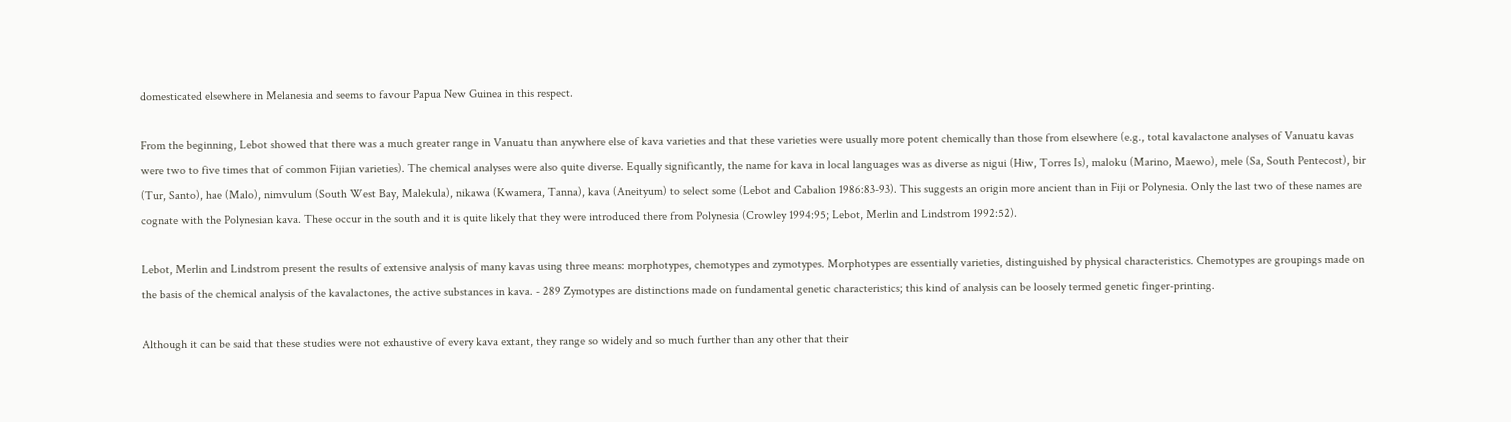domesticated elsewhere in Melanesia and seems to favour Papua New Guinea in this respect.

From the beginning, Lebot showed that there was a much greater range in Vanuatu than anywhere else of kava varieties and that these varieties were usually more potent chemically than those from elsewhere (e.g., total kavalactone analyses of Vanuatu kavas were two to five times that of common Fijian varieties). The chemical analyses were also quite diverse. Equally significantly, the name for kava in local languages was as diverse as nigui (Hiw, Torres Is), maloku (Marino, Maewo), mele (Sa, South Pentecost), bir (Tur, Santo), hae (Malo), nimvulum (South West Bay, Malekula), nikawa (Kwamera, Tanna), kava (Aneityum) to select some (Lebot and Cabalion 1986:83-93). This suggests an origin more ancient than in Fiji or Polynesia. Only the last two of these names are cognate with the Polynesian kava. These occur in the south and it is quite likely that they were introduced there from Polynesia (Crowley 1994:95; Lebot, Merlin and Lindstrom 1992:52).

Lebot, Merlin and Lindstrom present the results of extensive analysis of many kavas using three means: morphotypes, chemotypes and zymotypes. Morphotypes are essentially varieties, distinguished by physical characteristics. Chemotypes are groupings made on the basis of the chemical analysis of the kavalactones, the active substances in kava. - 289 Zymotypes are distinctions made on fundamental genetic characteristics; this kind of analysis can be loosely termed genetic finger-printing.

Although it can be said that these studies were not exhaustive of every kava extant, they range so widely and so much further than any other that their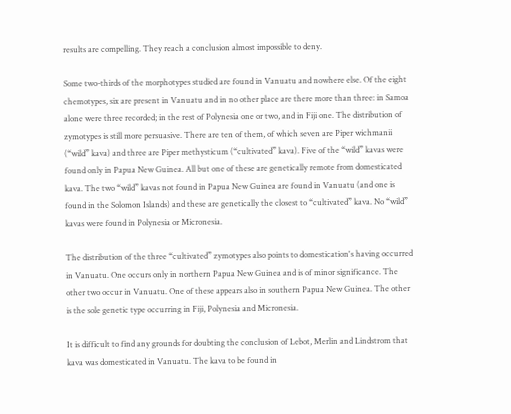results are compelling. They reach a conclusion almost impossible to deny.

Some two-thirds of the morphotypes studied are found in Vanuatu and nowhere else. Of the eight chemotypes, six are present in Vanuatu and in no other place are there more than three: in Samoa alone were three recorded; in the rest of Polynesia one or two, and in Fiji one. The distribution of zymotypes is still more persuasive. There are ten of them, of which seven are Piper wichmanii (“wild” kava) and three are Piper methysticum (“cultivated” kava). Five of the “wild” kavas were found only in Papua New Guinea. All but one of these are genetically remote from domesticated kava. The two “wild” kavas not found in Papua New Guinea are found in Vanuatu (and one is found in the Solomon Islands) and these are genetically the closest to “cultivated” kava. No “wild” kavas were found in Polynesia or Micronesia.

The distribution of the three “cultivated” zymotypes also points to domestication's having occurred in Vanuatu. One occurs only in northern Papua New Guinea and is of minor significance. The other two occur in Vanuatu. One of these appears also in southern Papua New Guinea. The other is the sole genetic type occurring in Fiji, Polynesia and Micronesia.

It is difficult to find any grounds for doubting the conclusion of Lebot, Merlin and Lindstrom that kava was domesticated in Vanuatu. The kava to be found in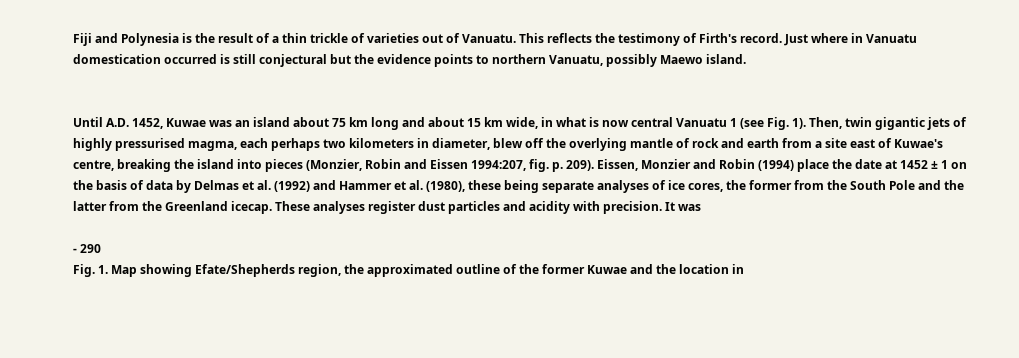Fiji and Polynesia is the result of a thin trickle of varieties out of Vanuatu. This reflects the testimony of Firth's record. Just where in Vanuatu domestication occurred is still conjectural but the evidence points to northern Vanuatu, possibly Maewo island.


Until A.D. 1452, Kuwae was an island about 75 km long and about 15 km wide, in what is now central Vanuatu 1 (see Fig. 1). Then, twin gigantic jets of highly pressurised magma, each perhaps two kilometers in diameter, blew off the overlying mantle of rock and earth from a site east of Kuwae's centre, breaking the island into pieces (Monzier, Robin and Eissen 1994:207, fig. p. 209). Eissen, Monzier and Robin (1994) place the date at 1452 ± 1 on the basis of data by Delmas et al. (1992) and Hammer et al. (1980), these being separate analyses of ice cores, the former from the South Pole and the latter from the Greenland icecap. These analyses register dust particles and acidity with precision. It was

- 290
Fig. 1. Map showing Efate/Shepherds region, the approximated outline of the former Kuwae and the location in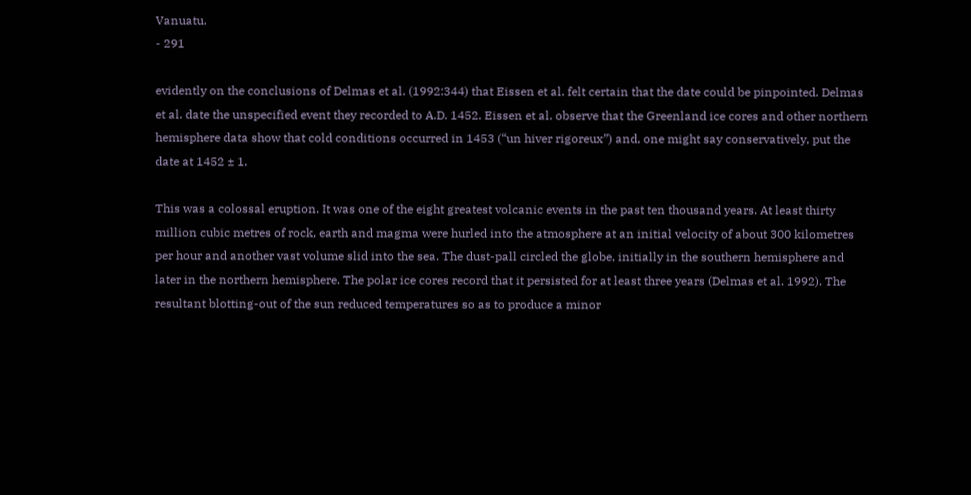Vanuatu.
- 291

evidently on the conclusions of Delmas et al. (1992:344) that Eissen et al. felt certain that the date could be pinpointed. Delmas et al. date the unspecified event they recorded to A.D. 1452. Eissen et al. observe that the Greenland ice cores and other northern hemisphere data show that cold conditions occurred in 1453 (“un hiver rigoreux”) and, one might say conservatively, put the date at 1452 ± 1.

This was a colossal eruption. It was one of the eight greatest volcanic events in the past ten thousand years. At least thirty million cubic metres of rock, earth and magma were hurled into the atmosphere at an initial velocity of about 300 kilometres per hour and another vast volume slid into the sea. The dust-pall circled the globe, initially in the southern hemisphere and later in the northern hemisphere. The polar ice cores record that it persisted for at least three years (Delmas et al. 1992). The resultant blotting-out of the sun reduced temperatures so as to produce a minor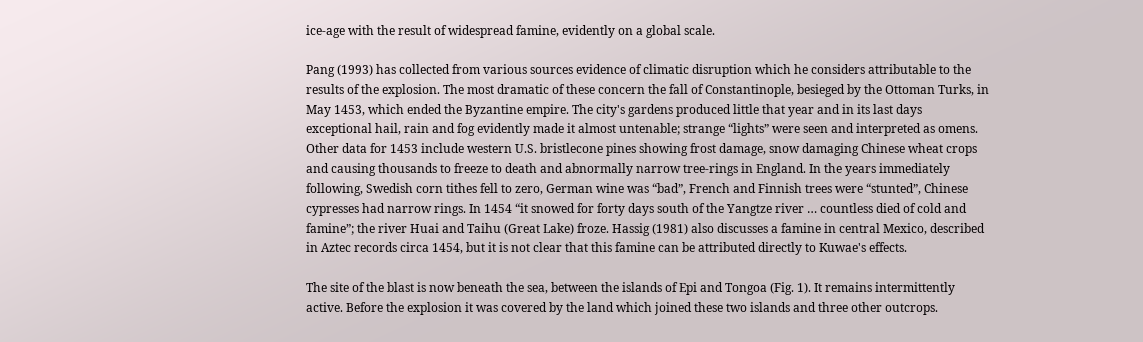ice-age with the result of widespread famine, evidently on a global scale.

Pang (1993) has collected from various sources evidence of climatic disruption which he considers attributable to the results of the explosion. The most dramatic of these concern the fall of Constantinople, besieged by the Ottoman Turks, in May 1453, which ended the Byzantine empire. The city's gardens produced little that year and in its last days exceptional hail, rain and fog evidently made it almost untenable; strange “lights” were seen and interpreted as omens. Other data for 1453 include western U.S. bristlecone pines showing frost damage, snow damaging Chinese wheat crops and causing thousands to freeze to death and abnormally narrow tree-rings in England. In the years immediately following, Swedish corn tithes fell to zero, German wine was “bad”, French and Finnish trees were “stunted”, Chinese cypresses had narrow rings. In 1454 “it snowed for forty days south of the Yangtze river … countless died of cold and famine”; the river Huai and Taihu (Great Lake) froze. Hassig (1981) also discusses a famine in central Mexico, described in Aztec records circa 1454, but it is not clear that this famine can be attributed directly to Kuwae's effects.

The site of the blast is now beneath the sea, between the islands of Epi and Tongoa (Fig. 1). It remains intermittently active. Before the explosion it was covered by the land which joined these two islands and three other outcrops.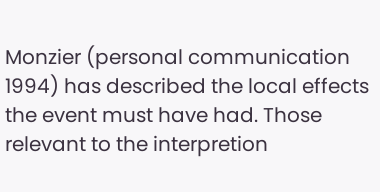Monzier (personal communication 1994) has described the local effects the event must have had. Those relevant to the interpretion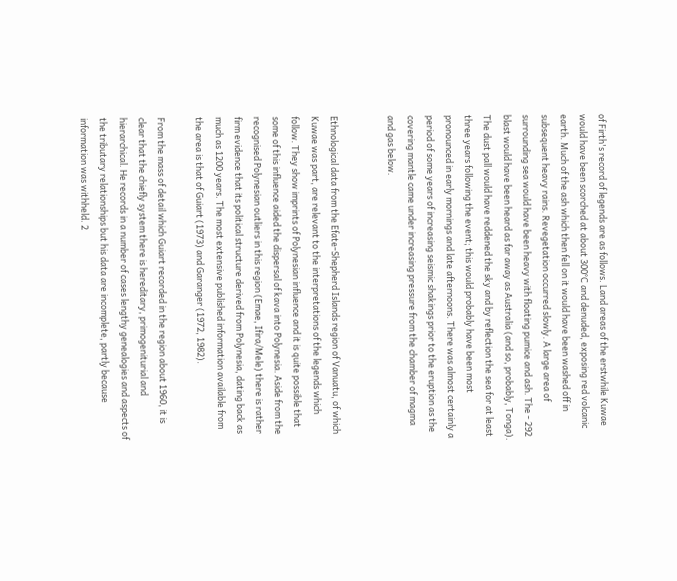of Firth's record of legends are as follows. Land areas of the erstwhile Kuwae would have been scorched at about 300°C and denuded, exposing red volcanic earth. Much of the ash which then fell on it would have been washed off in subsequent heavy rains. Revegetation occurred slowly. A large area of surrounding sea would have been heavy with floating pumice and ash. The - 292 blast would have been heard as far away as Australia (and so, probably, Tonga). The dust pall would have reddened the sky and by reflection the sea for at least three years following the event; this would probably have been most pronounced in early mornings and late afternoons. There was almost certainly a period of some years of increasing seismic shakings prior to the eruption as the covering mantle came under increasing pressure from the chamber of magma and gas below.


Ethnological data from the Efate-Shepherd Islands region of Vanuatu, of which Kuwae was part, are relevant to the interpretations of the legends which follow. They show imprints of Polynesian influence and it is quite possible that some of this influence aided the dispersal of kava into Polynesia. Aside from the recognised Polynesian outliers in this region (Emae, Ifira/Mele) there is rather firm evidence that its political structure derived from Polynesia, dating back as much as 1200 years. The most extensive published information available from the area is that of Guiart (1973) and Garanger (1972, 1982).

From the mass of detail which Guiart recorded in the region about 1960, it is clear that the chiefly system there is hereditary, primogeniturial and hierarchical. He records in a number of cases lengthy genealogies and aspects of the tributary relationships but his data are incomplete, partly because information was withheld. 2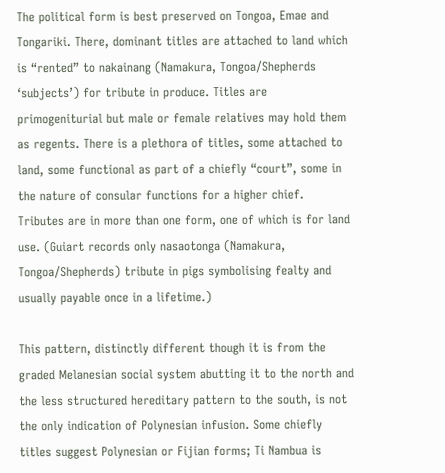The political form is best preserved on Tongoa, Emae and Tongariki. There, dominant titles are attached to land which is “rented” to nakainang (Namakura, Tongoa/Shepherds ‘subjects’) for tribute in produce. Titles are primogeniturial but male or female relatives may hold them as regents. There is a plethora of titles, some attached to land, some functional as part of a chiefly “court”, some in the nature of consular functions for a higher chief. Tributes are in more than one form, one of which is for land use. (Guiart records only nasaotonga (Namakura, Tongoa/Shepherds) tribute in pigs symbolising fealty and usually payable once in a lifetime.)

This pattern, distinctly different though it is from the graded Melanesian social system abutting it to the north and the less structured hereditary pattern to the south, is not the only indication of Polynesian infusion. Some chiefly titles suggest Polynesian or Fijian forms; Ti Nambua is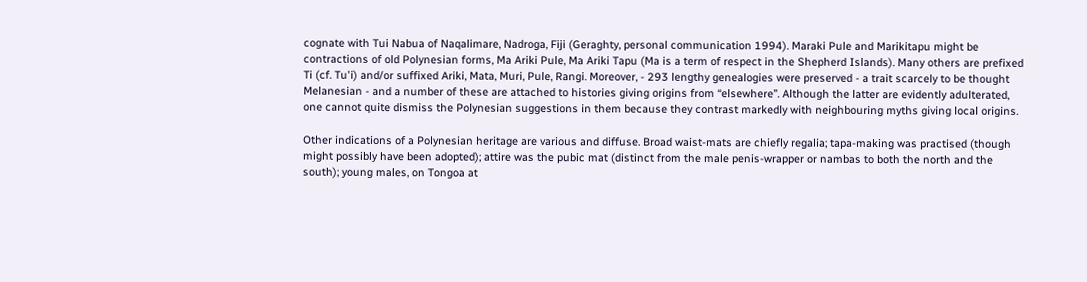cognate with Tui Nabua of Naqalimare, Nadroga, Fiji (Geraghty, personal communication 1994). Maraki Pule and Marikitapu might be contractions of old Polynesian forms, Ma Ariki Pule, Ma Ariki Tapu (Ma is a term of respect in the Shepherd Islands). Many others are prefixed Ti (cf. Tu'i) and/or suffixed Ariki, Mata, Muri, Pule, Rangi. Moreover, - 293 lengthy genealogies were preserved - a trait scarcely to be thought Melanesian - and a number of these are attached to histories giving origins from “elsewhere”. Although the latter are evidently adulterated, one cannot quite dismiss the Polynesian suggestions in them because they contrast markedly with neighbouring myths giving local origins.

Other indications of a Polynesian heritage are various and diffuse. Broad waist-mats are chiefly regalia; tapa-making was practised (though might possibly have been adopted); attire was the pubic mat (distinct from the male penis-wrapper or nambas to both the north and the south); young males, on Tongoa at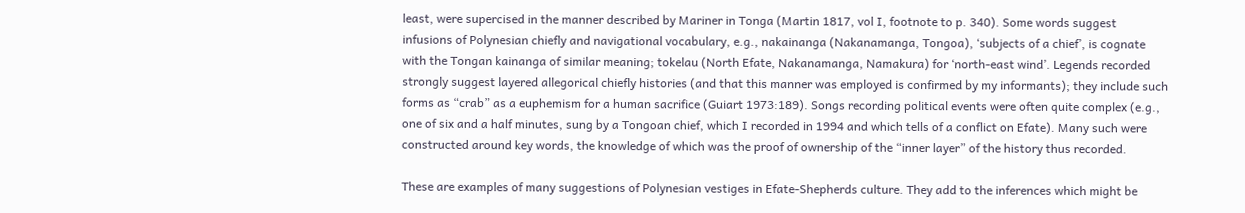least, were supercised in the manner described by Mariner in Tonga (Martin 1817, vol I, footnote to p. 340). Some words suggest infusions of Polynesian chiefly and navigational vocabulary, e.g., nakainanga (Nakanamanga, Tongoa), ‘subjects of a chief’, is cognate with the Tongan kainanga of similar meaning; tokelau (North Efate, Nakanamanga, Namakura) for ‘north-east wind’. Legends recorded strongly suggest layered allegorical chiefly histories (and that this manner was employed is confirmed by my informants); they include such forms as “crab” as a euphemism for a human sacrifice (Guiart 1973:189). Songs recording political events were often quite complex (e.g., one of six and a half minutes, sung by a Tongoan chief, which I recorded in 1994 and which tells of a conflict on Efate). Many such were constructed around key words, the knowledge of which was the proof of ownership of the “inner layer” of the history thus recorded.

These are examples of many suggestions of Polynesian vestiges in Efate-Shepherds culture. They add to the inferences which might be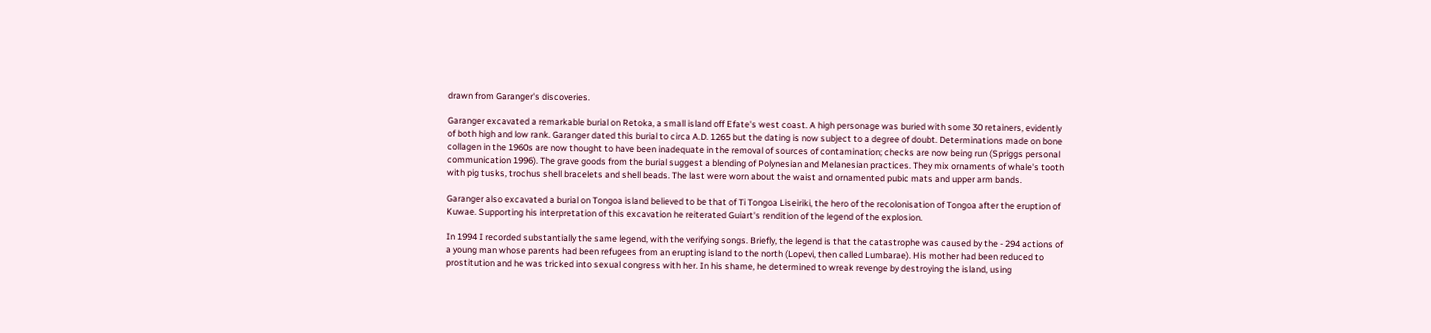drawn from Garanger's discoveries.

Garanger excavated a remarkable burial on Retoka, a small island off Efate's west coast. A high personage was buried with some 30 retainers, evidently of both high and low rank. Garanger dated this burial to circa A.D. 1265 but the dating is now subject to a degree of doubt. Determinations made on bone collagen in the 1960s are now thought to have been inadequate in the removal of sources of contamination; checks are now being run (Spriggs personal communication 1996). The grave goods from the burial suggest a blending of Polynesian and Melanesian practices. They mix ornaments of whale's tooth with pig tusks, trochus shell bracelets and shell beads. The last were worn about the waist and ornamented pubic mats and upper arm bands.

Garanger also excavated a burial on Tongoa island believed to be that of Ti Tongoa Liseiriki, the hero of the recolonisation of Tongoa after the eruption of Kuwae. Supporting his interpretation of this excavation he reiterated Guiart's rendition of the legend of the explosion.

In 1994 I recorded substantially the same legend, with the verifying songs. Briefly, the legend is that the catastrophe was caused by the - 294 actions of a young man whose parents had been refugees from an erupting island to the north (Lopevi, then called Lumbarae). His mother had been reduced to prostitution and he was tricked into sexual congress with her. In his shame, he determined to wreak revenge by destroying the island, using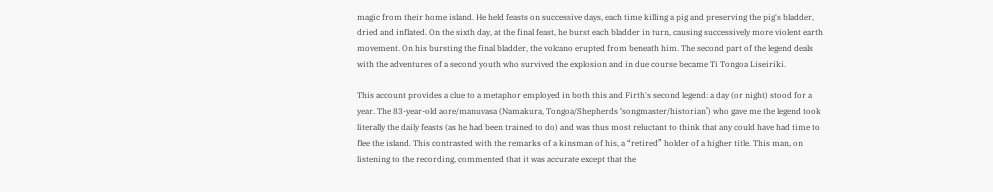magic from their home island. He held feasts on successive days, each time killing a pig and preserving the pig's bladder, dried and inflated. On the sixth day, at the final feast, he burst each bladder in turn, causing successively more violent earth movement. On his bursting the final bladder, the volcano erupted from beneath him. The second part of the legend deals with the adventures of a second youth who survived the explosion and in due course became Ti Tongoa Liseiriki.

This account provides a clue to a metaphor employed in both this and Firth's second legend: a day (or night) stood for a year. The 83-year-old aore/manuvasa (Namakura, Tongoa/Shepherds ‘songmaster/historian’) who gave me the legend took literally the daily feasts (as he had been trained to do) and was thus most reluctant to think that any could have had time to flee the island. This contrasted with the remarks of a kinsman of his, a “retired” holder of a higher title. This man, on listening to the recording, commented that it was accurate except that the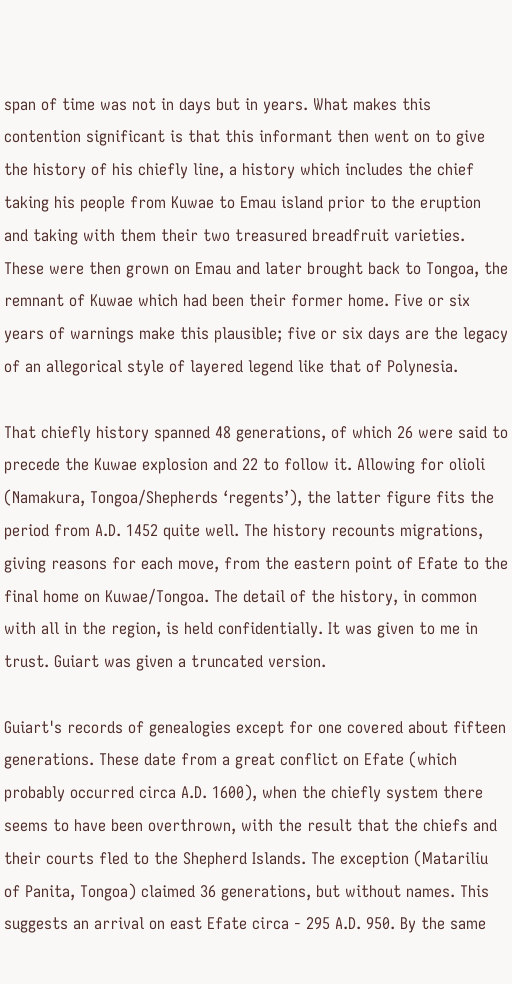span of time was not in days but in years. What makes this contention significant is that this informant then went on to give the history of his chiefly line, a history which includes the chief taking his people from Kuwae to Emau island prior to the eruption and taking with them their two treasured breadfruit varieties. These were then grown on Emau and later brought back to Tongoa, the remnant of Kuwae which had been their former home. Five or six years of warnings make this plausible; five or six days are the legacy of an allegorical style of layered legend like that of Polynesia.

That chiefly history spanned 48 generations, of which 26 were said to precede the Kuwae explosion and 22 to follow it. Allowing for olioli (Namakura, Tongoa/Shepherds ‘regents’), the latter figure fits the period from A.D. 1452 quite well. The history recounts migrations, giving reasons for each move, from the eastern point of Efate to the final home on Kuwae/Tongoa. The detail of the history, in common with all in the region, is held confidentially. It was given to me in trust. Guiart was given a truncated version.

Guiart's records of genealogies except for one covered about fifteen generations. These date from a great conflict on Efate (which probably occurred circa A.D. 1600), when the chiefly system there seems to have been overthrown, with the result that the chiefs and their courts fled to the Shepherd Islands. The exception (Matariliu of Panita, Tongoa) claimed 36 generations, but without names. This suggests an arrival on east Efate circa - 295 A.D. 950. By the same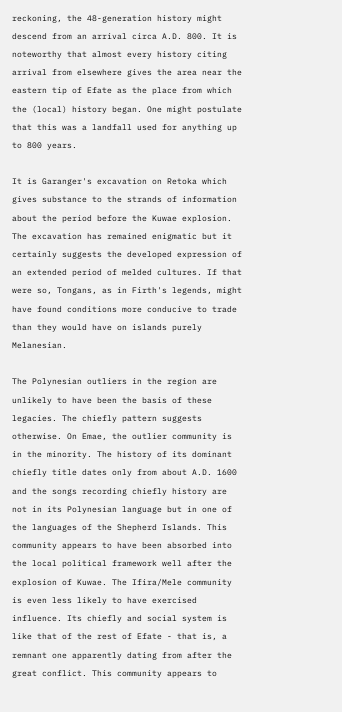reckoning, the 48-generation history might descend from an arrival circa A.D. 800. It is noteworthy that almost every history citing arrival from elsewhere gives the area near the eastern tip of Efate as the place from which the (local) history began. One might postulate that this was a landfall used for anything up to 800 years.

It is Garanger's excavation on Retoka which gives substance to the strands of information about the period before the Kuwae explosion. The excavation has remained enigmatic but it certainly suggests the developed expression of an extended period of melded cultures. If that were so, Tongans, as in Firth's legends, might have found conditions more conducive to trade than they would have on islands purely Melanesian.

The Polynesian outliers in the region are unlikely to have been the basis of these legacies. The chiefly pattern suggests otherwise. On Emae, the outlier community is in the minority. The history of its dominant chiefly title dates only from about A.D. 1600 and the songs recording chiefly history are not in its Polynesian language but in one of the languages of the Shepherd Islands. This community appears to have been absorbed into the local political framework well after the explosion of Kuwae. The Ifira/Mele community is even less likely to have exercised influence. Its chiefly and social system is like that of the rest of Efate - that is, a remnant one apparently dating from after the great conflict. This community appears to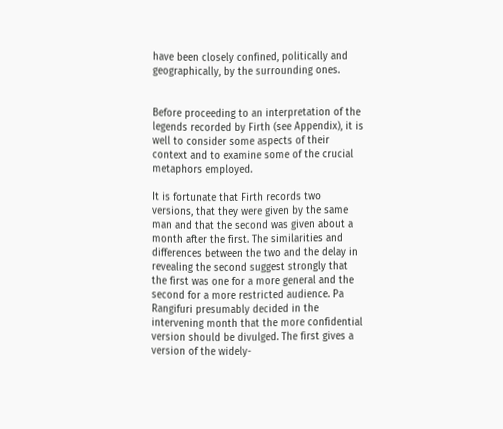have been closely confined, politically and geographically, by the surrounding ones.


Before proceeding to an interpretation of the legends recorded by Firth (see Appendix), it is well to consider some aspects of their context and to examine some of the crucial metaphors employed.

It is fortunate that Firth records two versions, that they were given by the same man and that the second was given about a month after the first. The similarities and differences between the two and the delay in revealing the second suggest strongly that the first was one for a more general and the second for a more restricted audience. Pa Rangifuri presumably decided in the intervening month that the more confidential version should be divulged. The first gives a version of the widely-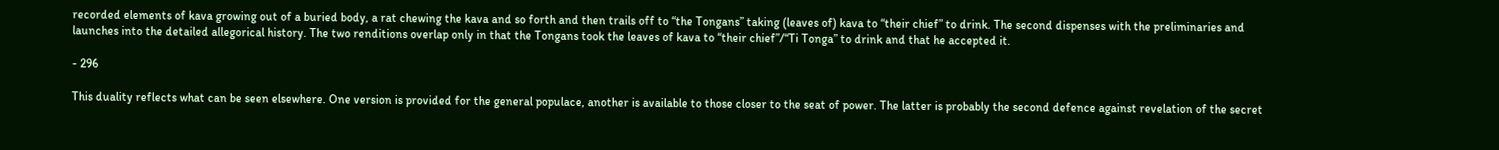recorded elements of kava growing out of a buried body, a rat chewing the kava and so forth and then trails off to “the Tongans” taking (leaves of) kava to “their chief” to drink. The second dispenses with the preliminaries and launches into the detailed allegorical history. The two renditions overlap only in that the Tongans took the leaves of kava to “their chief”/“Ti Tonga” to drink and that he accepted it.

- 296

This duality reflects what can be seen elsewhere. One version is provided for the general populace, another is available to those closer to the seat of power. The latter is probably the second defence against revelation of the secret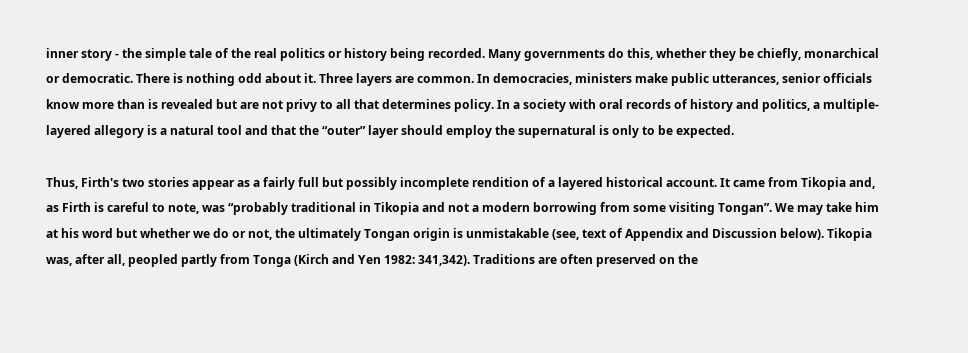inner story - the simple tale of the real politics or history being recorded. Many governments do this, whether they be chiefly, monarchical or democratic. There is nothing odd about it. Three layers are common. In democracies, ministers make public utterances, senior officials know more than is revealed but are not privy to all that determines policy. In a society with oral records of history and politics, a multiple-layered allegory is a natural tool and that the “outer” layer should employ the supernatural is only to be expected.

Thus, Firth's two stories appear as a fairly full but possibly incomplete rendition of a layered historical account. It came from Tikopia and, as Firth is careful to note, was “probably traditional in Tikopia and not a modern borrowing from some visiting Tongan”. We may take him at his word but whether we do or not, the ultimately Tongan origin is unmistakable (see, text of Appendix and Discussion below). Tikopia was, after all, peopled partly from Tonga (Kirch and Yen 1982: 341,342). Traditions are often preserved on the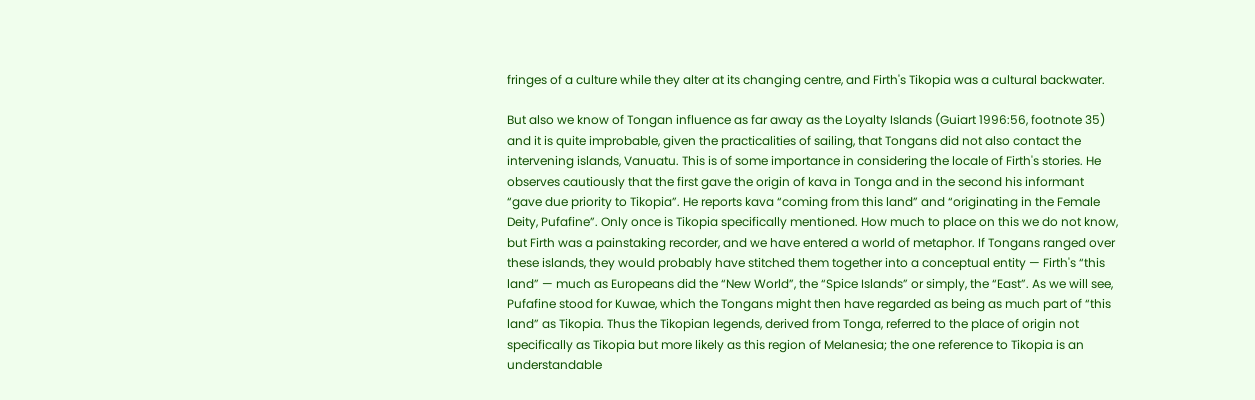fringes of a culture while they alter at its changing centre, and Firth's Tikopia was a cultural backwater.

But also we know of Tongan influence as far away as the Loyalty Islands (Guiart 1996:56, footnote 35) and it is quite improbable, given the practicalities of sailing, that Tongans did not also contact the intervening islands, Vanuatu. This is of some importance in considering the locale of Firth's stories. He observes cautiously that the first gave the origin of kava in Tonga and in the second his informant “gave due priority to Tikopia”. He reports kava “coming from this land” and “originating in the Female Deity, Pufafine”. Only once is Tikopia specifically mentioned. How much to place on this we do not know, but Firth was a painstaking recorder, and we have entered a world of metaphor. If Tongans ranged over these islands, they would probably have stitched them together into a conceptual entity — Firth's “this land” — much as Europeans did the “New World”, the “Spice Islands” or simply, the “East”. As we will see, Pufafine stood for Kuwae, which the Tongans might then have regarded as being as much part of “this land” as Tikopia. Thus the Tikopian legends, derived from Tonga, referred to the place of origin not specifically as Tikopia but more likely as this region of Melanesia; the one reference to Tikopia is an understandable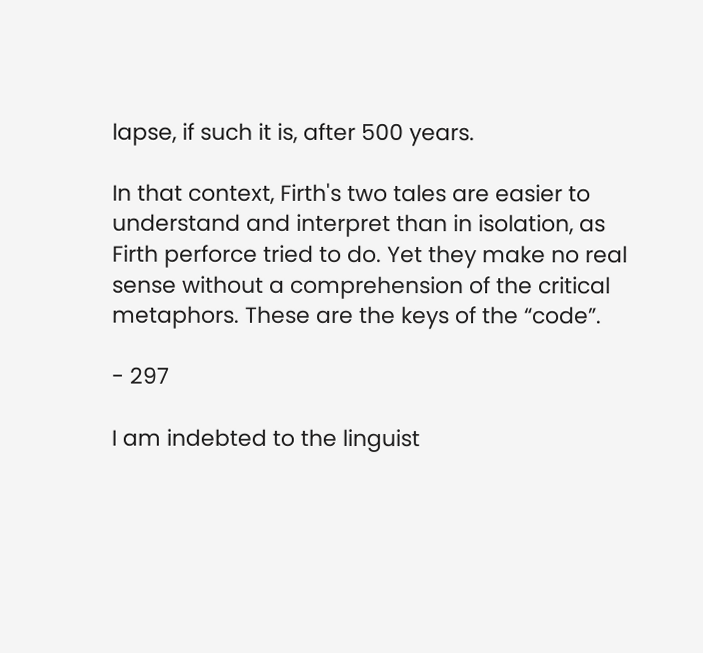lapse, if such it is, after 500 years.

In that context, Firth's two tales are easier to understand and interpret than in isolation, as Firth perforce tried to do. Yet they make no real sense without a comprehension of the critical metaphors. These are the keys of the “code”.

- 297

I am indebted to the linguist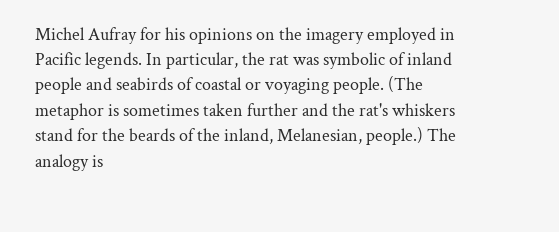Michel Aufray for his opinions on the imagery employed in Pacific legends. In particular, the rat was symbolic of inland people and seabirds of coastal or voyaging people. (The metaphor is sometimes taken further and the rat's whiskers stand for the beards of the inland, Melanesian, people.) The analogy is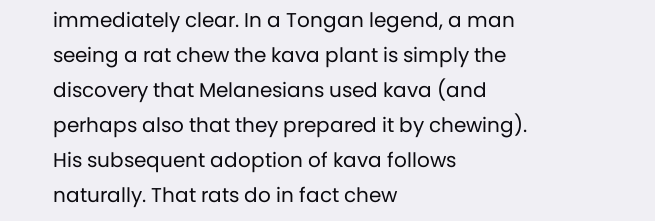immediately clear. In a Tongan legend, a man seeing a rat chew the kava plant is simply the discovery that Melanesians used kava (and perhaps also that they prepared it by chewing). His subsequent adoption of kava follows naturally. That rats do in fact chew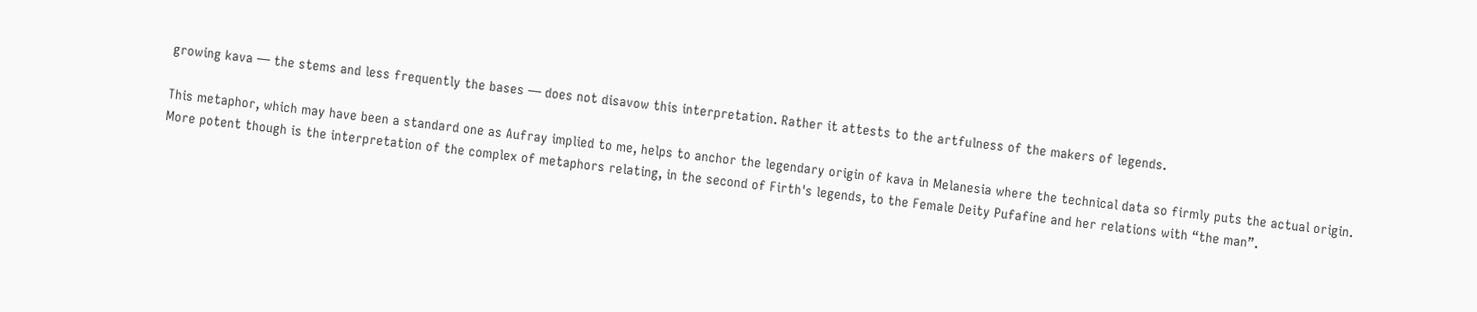growing kava — the stems and less frequently the bases — does not disavow this interpretation. Rather it attests to the artfulness of the makers of legends.

This metaphor, which may have been a standard one as Aufray implied to me, helps to anchor the legendary origin of kava in Melanesia where the technical data so firmly puts the actual origin. More potent though is the interpretation of the complex of metaphors relating, in the second of Firth's legends, to the Female Deity Pufafine and her relations with “the man”.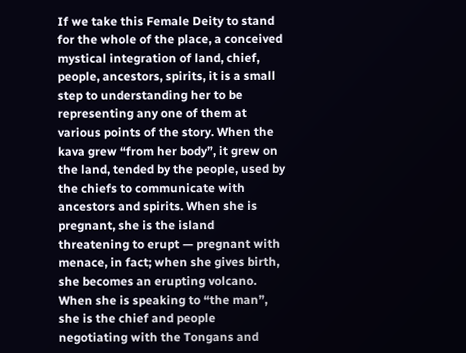If we take this Female Deity to stand for the whole of the place, a conceived mystical integration of land, chief, people, ancestors, spirits, it is a small step to understanding her to be representing any one of them at various points of the story. When the kava grew “from her body”, it grew on the land, tended by the people, used by the chiefs to communicate with ancestors and spirits. When she is pregnant, she is the island threatening to erupt — pregnant with menace, in fact; when she gives birth, she becomes an erupting volcano. When she is speaking to “the man”, she is the chief and people negotiating with the Tongans and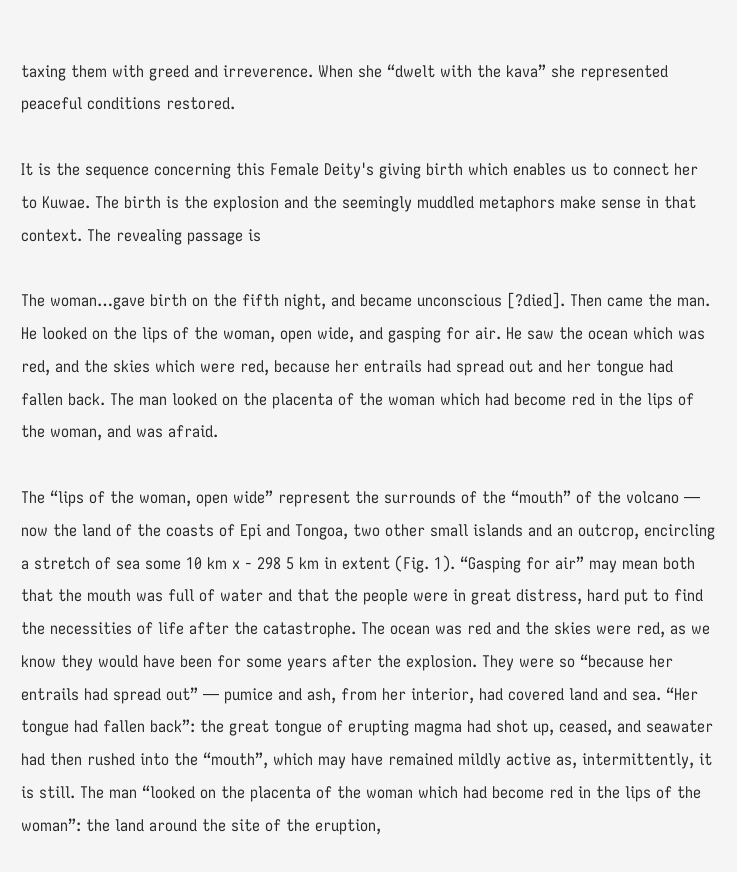taxing them with greed and irreverence. When she “dwelt with the kava” she represented peaceful conditions restored.

It is the sequence concerning this Female Deity's giving birth which enables us to connect her to Kuwae. The birth is the explosion and the seemingly muddled metaphors make sense in that context. The revealing passage is

The woman…gave birth on the fifth night, and became unconscious [?died]. Then came the man. He looked on the lips of the woman, open wide, and gasping for air. He saw the ocean which was red, and the skies which were red, because her entrails had spread out and her tongue had fallen back. The man looked on the placenta of the woman which had become red in the lips of the woman, and was afraid.

The “lips of the woman, open wide” represent the surrounds of the “mouth” of the volcano — now the land of the coasts of Epi and Tongoa, two other small islands and an outcrop, encircling a stretch of sea some 10 km x - 298 5 km in extent (Fig. 1). “Gasping for air” may mean both that the mouth was full of water and that the people were in great distress, hard put to find the necessities of life after the catastrophe. The ocean was red and the skies were red, as we know they would have been for some years after the explosion. They were so “because her entrails had spread out” — pumice and ash, from her interior, had covered land and sea. “Her tongue had fallen back”: the great tongue of erupting magma had shot up, ceased, and seawater had then rushed into the “mouth”, which may have remained mildly active as, intermittently, it is still. The man “looked on the placenta of the woman which had become red in the lips of the woman”: the land around the site of the eruption,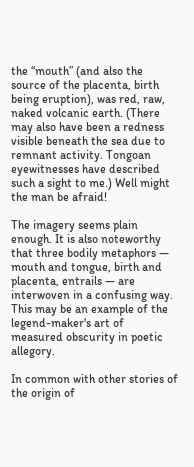the “mouth” (and also the source of the placenta, birth being eruption), was red, raw, naked volcanic earth. (There may also have been a redness visible beneath the sea due to remnant activity. Tongoan eyewitnesses have described such a sight to me.) Well might the man be afraid!

The imagery seems plain enough. It is also noteworthy that three bodily metaphors — mouth and tongue, birth and placenta, entrails — are interwoven in a confusing way. This may be an example of the legend-maker's art of measured obscurity in poetic allegory.

In common with other stories of the origin of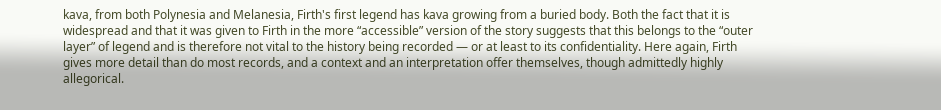kava, from both Polynesia and Melanesia, Firth's first legend has kava growing from a buried body. Both the fact that it is widespread and that it was given to Firth in the more “accessible” version of the story suggests that this belongs to the “outer layer” of legend and is therefore not vital to the history being recorded — or at least to its confidentiality. Here again, Firth gives more detail than do most records, and a context and an interpretation offer themselves, though admittedly highly allegorical.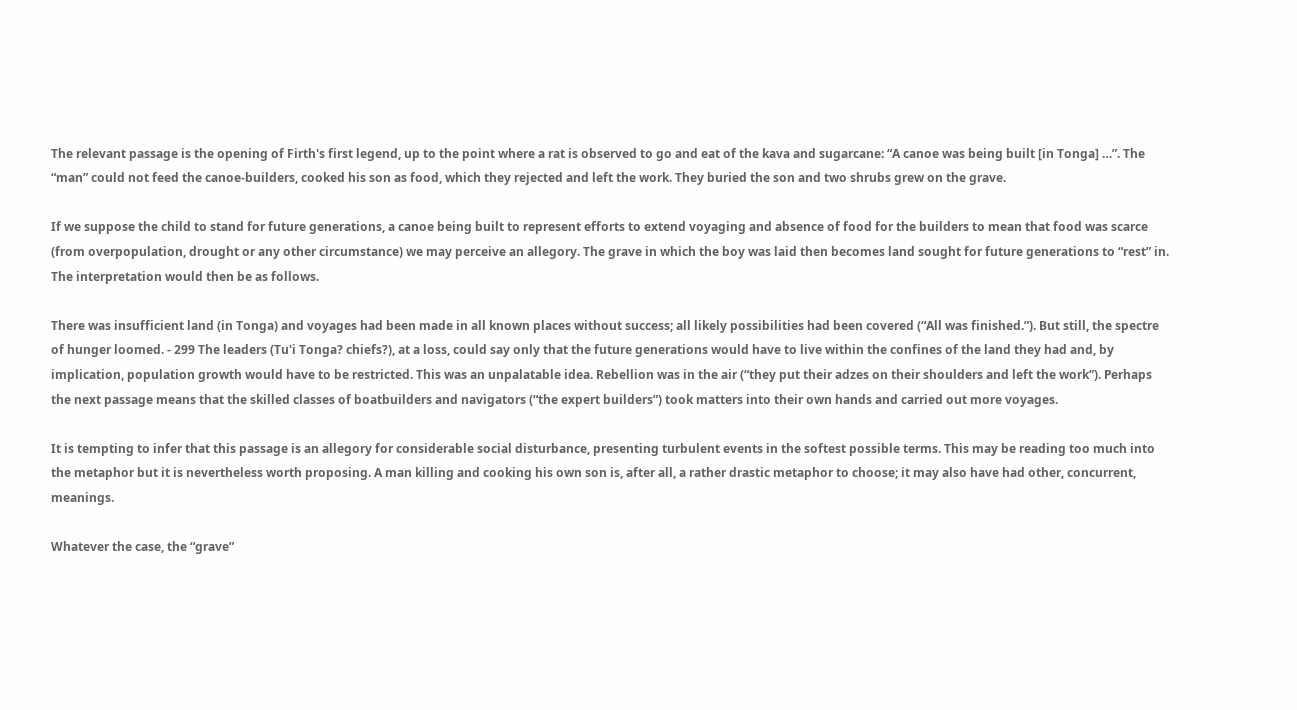The relevant passage is the opening of Firth's first legend, up to the point where a rat is observed to go and eat of the kava and sugarcane: “A canoe was being built [in Tonga] …”. The “man” could not feed the canoe-builders, cooked his son as food, which they rejected and left the work. They buried the son and two shrubs grew on the grave.

If we suppose the child to stand for future generations, a canoe being built to represent efforts to extend voyaging and absence of food for the builders to mean that food was scarce (from overpopulation, drought or any other circumstance) we may perceive an allegory. The grave in which the boy was laid then becomes land sought for future generations to “rest” in. The interpretation would then be as follows.

There was insufficient land (in Tonga) and voyages had been made in all known places without success; all likely possibilities had been covered (“All was finished.”). But still, the spectre of hunger loomed. - 299 The leaders (Tu'i Tonga? chiefs?), at a loss, could say only that the future generations would have to live within the confines of the land they had and, by implication, population growth would have to be restricted. This was an unpalatable idea. Rebellion was in the air (“they put their adzes on their shoulders and left the work”). Perhaps the next passage means that the skilled classes of boatbuilders and navigators (“the expert builders”) took matters into their own hands and carried out more voyages.

It is tempting to infer that this passage is an allegory for considerable social disturbance, presenting turbulent events in the softest possible terms. This may be reading too much into the metaphor but it is nevertheless worth proposing. A man killing and cooking his own son is, after all, a rather drastic metaphor to choose; it may also have had other, concurrent, meanings.

Whatever the case, the “grave”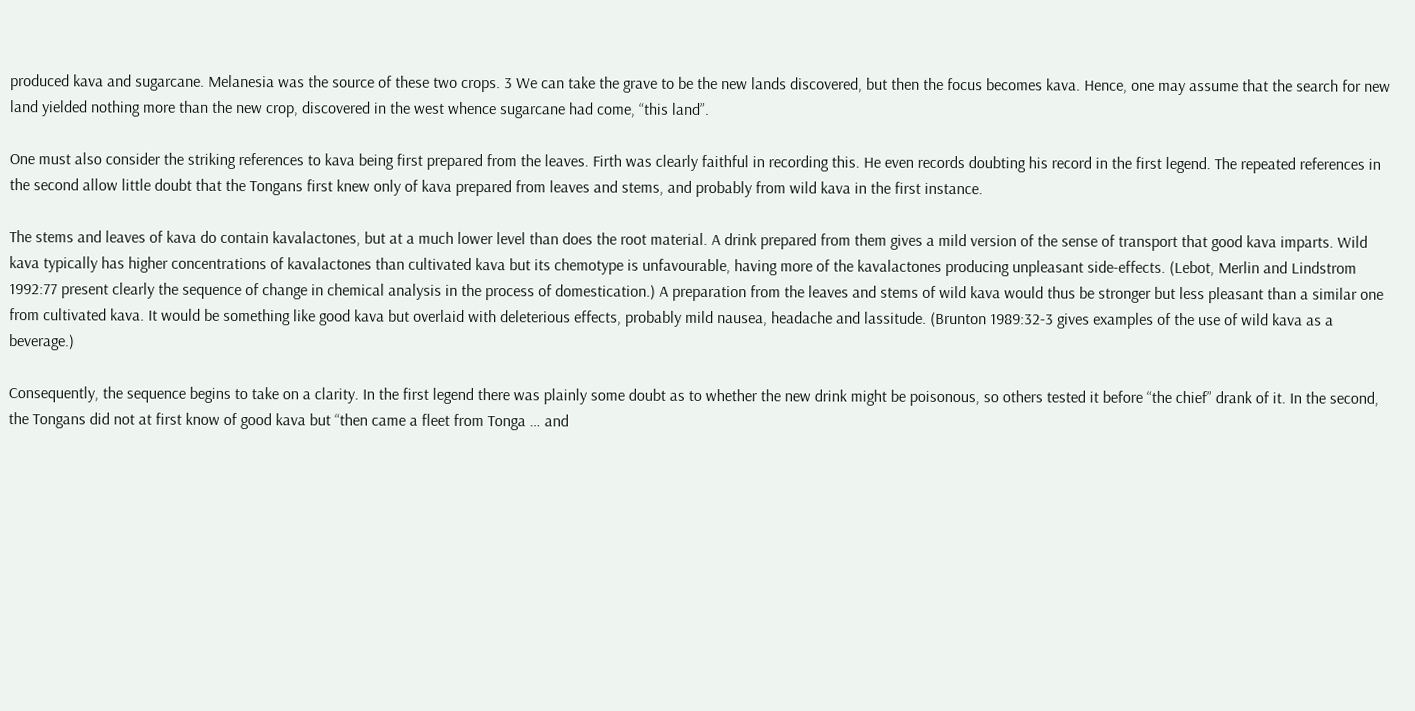produced kava and sugarcane. Melanesia was the source of these two crops. 3 We can take the grave to be the new lands discovered, but then the focus becomes kava. Hence, one may assume that the search for new land yielded nothing more than the new crop, discovered in the west whence sugarcane had come, “this land”.

One must also consider the striking references to kava being first prepared from the leaves. Firth was clearly faithful in recording this. He even records doubting his record in the first legend. The repeated references in the second allow little doubt that the Tongans first knew only of kava prepared from leaves and stems, and probably from wild kava in the first instance.

The stems and leaves of kava do contain kavalactones, but at a much lower level than does the root material. A drink prepared from them gives a mild version of the sense of transport that good kava imparts. Wild kava typically has higher concentrations of kavalactones than cultivated kava but its chemotype is unfavourable, having more of the kavalactones producing unpleasant side-effects. (Lebot, Merlin and Lindstrom 1992:77 present clearly the sequence of change in chemical analysis in the process of domestication.) A preparation from the leaves and stems of wild kava would thus be stronger but less pleasant than a similar one from cultivated kava. It would be something like good kava but overlaid with deleterious effects, probably mild nausea, headache and lassitude. (Brunton 1989:32-3 gives examples of the use of wild kava as a beverage.)

Consequently, the sequence begins to take on a clarity. In the first legend there was plainly some doubt as to whether the new drink might be poisonous, so others tested it before “the chief” drank of it. In the second, the Tongans did not at first know of good kava but “then came a fleet from Tonga … and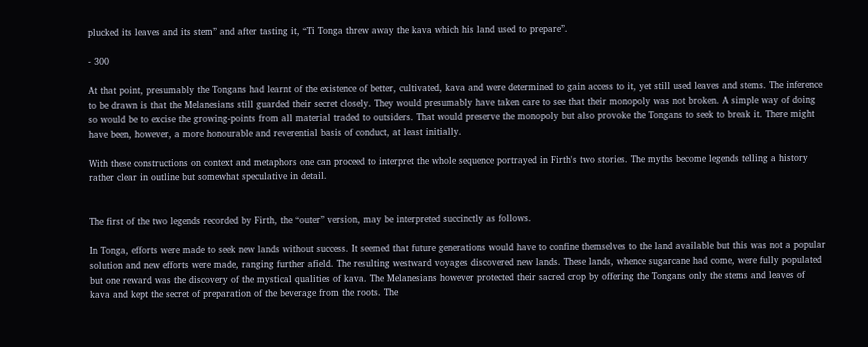plucked its leaves and its stem” and after tasting it, “Ti Tonga threw away the kava which his land used to prepare”.

- 300

At that point, presumably the Tongans had learnt of the existence of better, cultivated, kava and were determined to gain access to it, yet still used leaves and stems. The inference to be drawn is that the Melanesians still guarded their secret closely. They would presumably have taken care to see that their monopoly was not broken. A simple way of doing so would be to excise the growing-points from all material traded to outsiders. That would preserve the monopoly but also provoke the Tongans to seek to break it. There might have been, however, a more honourable and reverential basis of conduct, at least initially.

With these constructions on context and metaphors one can proceed to interpret the whole sequence portrayed in Firth's two stories. The myths become legends telling a history rather clear in outline but somewhat speculative in detail.


The first of the two legends recorded by Firth, the “outer” version, may be interpreted succinctly as follows.

In Tonga, efforts were made to seek new lands without success. It seemed that future generations would have to confine themselves to the land available but this was not a popular solution and new efforts were made, ranging further afield. The resulting westward voyages discovered new lands. These lands, whence sugarcane had come, were fully populated but one reward was the discovery of the mystical qualities of kava. The Melanesians however protected their sacred crop by offering the Tongans only the stems and leaves of kava and kept the secret of preparation of the beverage from the roots. The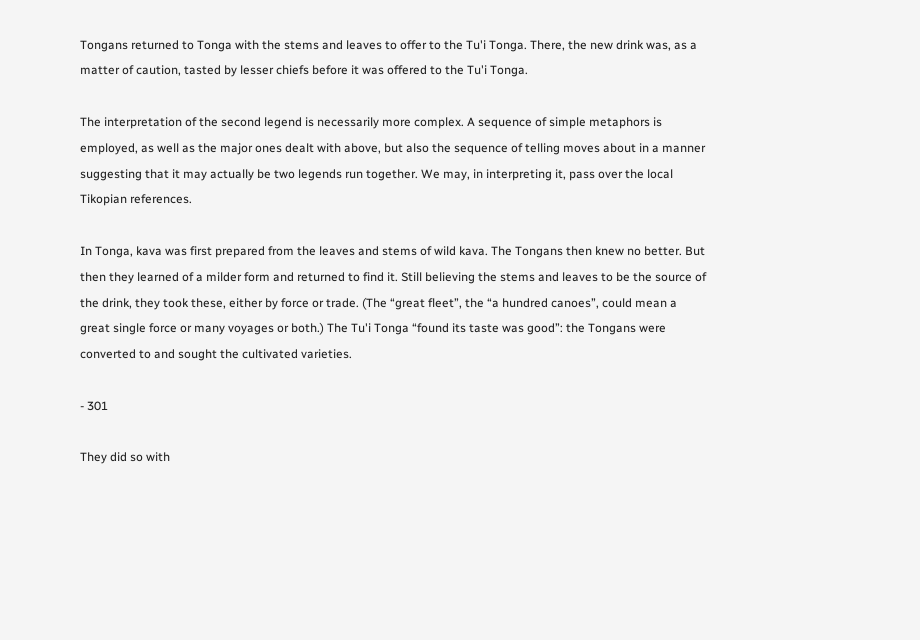Tongans returned to Tonga with the stems and leaves to offer to the Tu'i Tonga. There, the new drink was, as a matter of caution, tasted by lesser chiefs before it was offered to the Tu'i Tonga.

The interpretation of the second legend is necessarily more complex. A sequence of simple metaphors is employed, as well as the major ones dealt with above, but also the sequence of telling moves about in a manner suggesting that it may actually be two legends run together. We may, in interpreting it, pass over the local Tikopian references.

In Tonga, kava was first prepared from the leaves and stems of wild kava. The Tongans then knew no better. But then they learned of a milder form and returned to find it. Still believing the stems and leaves to be the source of the drink, they took these, either by force or trade. (The “great fleet”, the “a hundred canoes”, could mean a great single force or many voyages or both.) The Tu'i Tonga “found its taste was good”: the Tongans were converted to and sought the cultivated varieties.

- 301

They did so with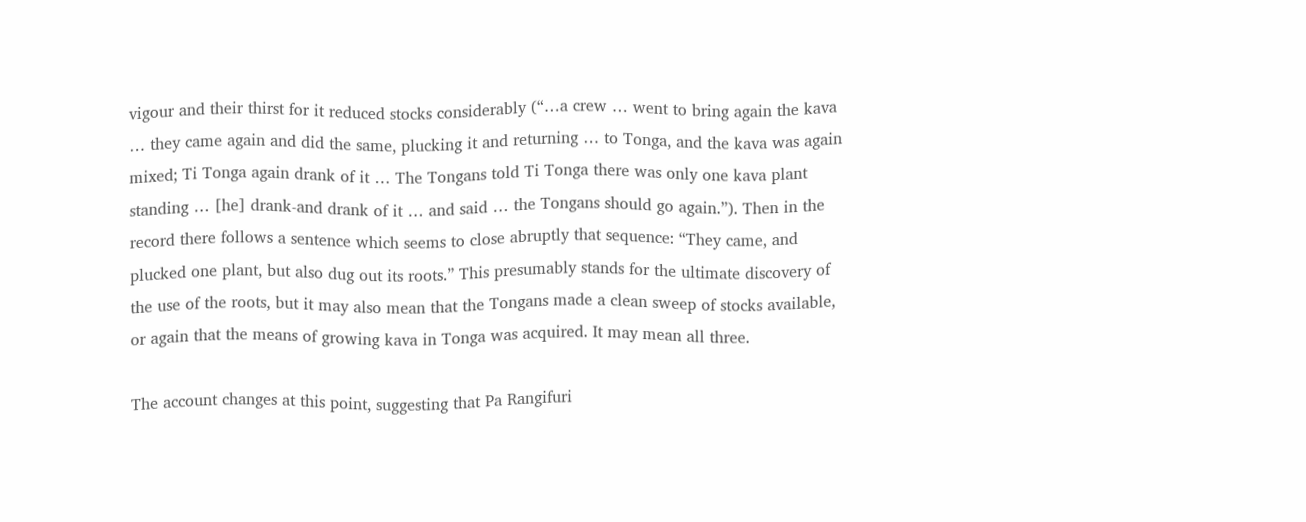vigour and their thirst for it reduced stocks considerably (“…a crew … went to bring again the kava … they came again and did the same, plucking it and returning … to Tonga, and the kava was again mixed; Ti Tonga again drank of it … The Tongans told Ti Tonga there was only one kava plant standing … [he] drank-and drank of it … and said … the Tongans should go again.”). Then in the record there follows a sentence which seems to close abruptly that sequence: “They came, and plucked one plant, but also dug out its roots.” This presumably stands for the ultimate discovery of the use of the roots, but it may also mean that the Tongans made a clean sweep of stocks available, or again that the means of growing kava in Tonga was acquired. It may mean all three.

The account changes at this point, suggesting that Pa Rangifuri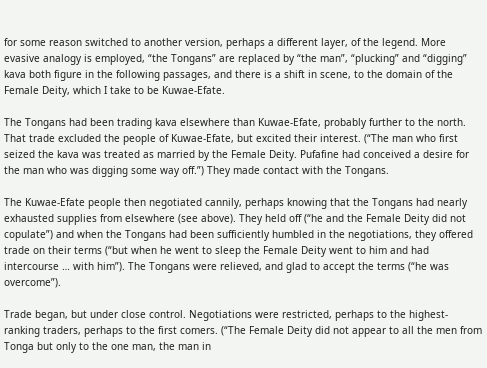for some reason switched to another version, perhaps a different layer, of the legend. More evasive analogy is employed, “the Tongans” are replaced by “the man”, “plucking” and “digging” kava both figure in the following passages, and there is a shift in scene, to the domain of the Female Deity, which I take to be Kuwae-Efate.

The Tongans had been trading kava elsewhere than Kuwae-Efate, probably further to the north. That trade excluded the people of Kuwae-Efate, but excited their interest. (“The man who first seized the kava was treated as married by the Female Deity. Pufafine had conceived a desire for the man who was digging some way off.”) They made contact with the Tongans.

The Kuwae-Efate people then negotiated cannily, perhaps knowing that the Tongans had nearly exhausted supplies from elsewhere (see above). They held off (“he and the Female Deity did not copulate”) and when the Tongans had been sufficiently humbled in the negotiations, they offered trade on their terms (“but when he went to sleep the Female Deity went to him and had intercourse … with him”). The Tongans were relieved, and glad to accept the terms (“he was overcome”).

Trade began, but under close control. Negotiations were restricted, perhaps to the highest-ranking traders, perhaps to the first comers. (“The Female Deity did not appear to all the men from Tonga but only to the one man, the man in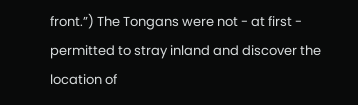front.”) The Tongans were not - at first - permitted to stray inland and discover the location of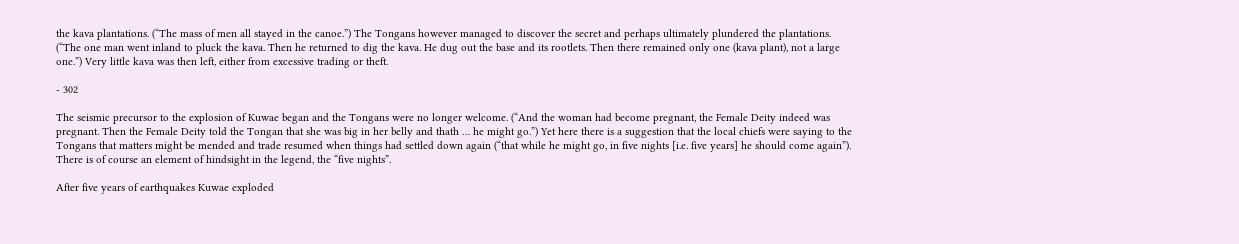the kava plantations. (“The mass of men all stayed in the canoe.”) The Tongans however managed to discover the secret and perhaps ultimately plundered the plantations. (“The one man went inland to pluck the kava. Then he returned to dig the kava. He dug out the base and its rootlets. Then there remained only one (kava plant), not a large one.”) Very little kava was then left, either from excessive trading or theft.

- 302

The seismic precursor to the explosion of Kuwae began and the Tongans were no longer welcome. (“And the woman had become pregnant, the Female Deity indeed was pregnant. Then the Female Deity told the Tongan that she was big in her belly and thath … he might go.”) Yet here there is a suggestion that the local chiefs were saying to the Tongans that matters might be mended and trade resumed when things had settled down again (“that while he might go, in five nights [i.e. five years] he should come again”). There is of course an element of hindsight in the legend, the “five nights”.

After five years of earthquakes Kuwae exploded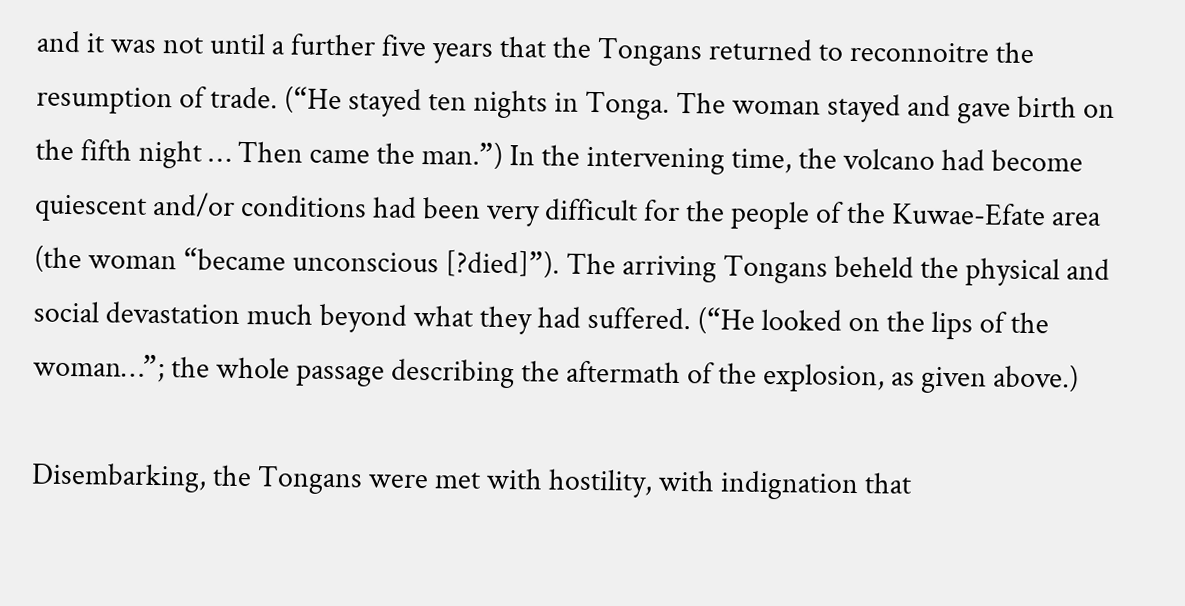and it was not until a further five years that the Tongans returned to reconnoitre the resumption of trade. (“He stayed ten nights in Tonga. The woman stayed and gave birth on the fifth night … Then came the man.”) In the intervening time, the volcano had become quiescent and/or conditions had been very difficult for the people of the Kuwae-Efate area (the woman “became unconscious [?died]”). The arriving Tongans beheld the physical and social devastation much beyond what they had suffered. (“He looked on the lips of the woman…”; the whole passage describing the aftermath of the explosion, as given above.)

Disembarking, the Tongans were met with hostility, with indignation that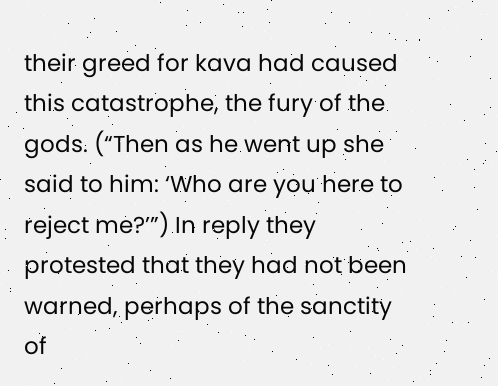their greed for kava had caused this catastrophe, the fury of the gods. (“Then as he went up she said to him: ‘Who are you here to reject me?’”) In reply they protested that they had not been warned, perhaps of the sanctity of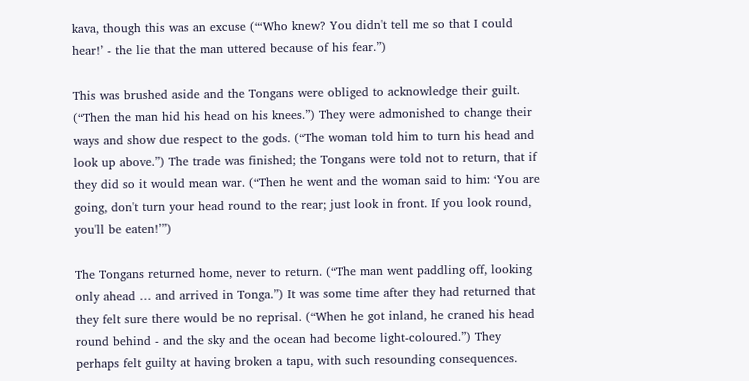kava, though this was an excuse (“‘Who knew? You didn't tell me so that I could hear!’ - the lie that the man uttered because of his fear.”)

This was brushed aside and the Tongans were obliged to acknowledge their guilt. (“Then the man hid his head on his knees.”) They were admonished to change their ways and show due respect to the gods. (“The woman told him to turn his head and look up above.”) The trade was finished; the Tongans were told not to return, that if they did so it would mean war. (“Then he went and the woman said to him: ‘You are going, don't turn your head round to the rear; just look in front. If you look round, you'll be eaten!’”)

The Tongans returned home, never to return. (“The man went paddling off, looking only ahead … and arrived in Tonga.”) It was some time after they had returned that they felt sure there would be no reprisal. (“When he got inland, he craned his head round behind - and the sky and the ocean had become light-coloured.”) They perhaps felt guilty at having broken a tapu, with such resounding consequences.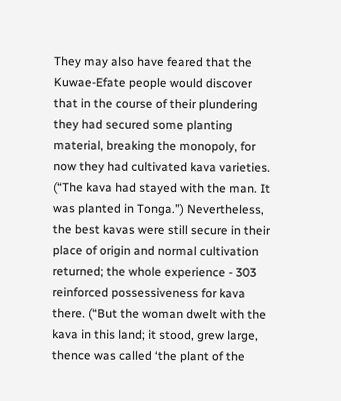They may also have feared that the Kuwae-Efate people would discover that in the course of their plundering they had secured some planting material, breaking the monopoly, for now they had cultivated kava varieties. (“The kava had stayed with the man. It was planted in Tonga.”) Nevertheless, the best kavas were still secure in their place of origin and normal cultivation returned; the whole experience - 303 reinforced possessiveness for kava there. (“But the woman dwelt with the kava in this land; it stood, grew large, thence was called ‘the plant of the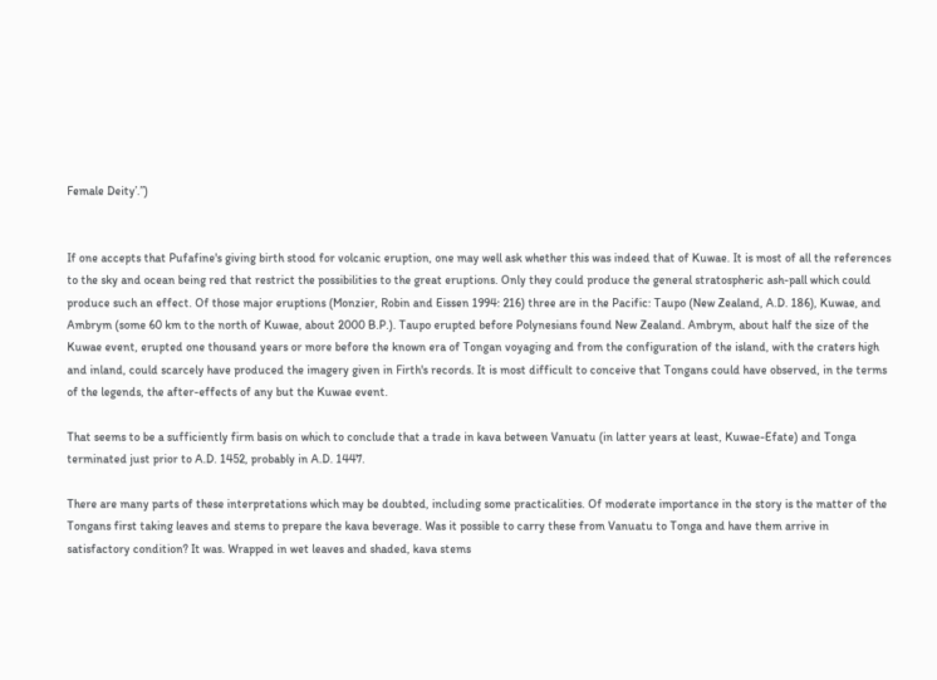Female Deity’.”)


If one accepts that Pufafine's giving birth stood for volcanic eruption, one may well ask whether this was indeed that of Kuwae. It is most of all the references to the sky and ocean being red that restrict the possibilities to the great eruptions. Only they could produce the general stratospheric ash-pall which could produce such an effect. Of those major eruptions (Monzier, Robin and Eissen 1994: 216) three are in the Pacific: Taupo (New Zealand, A.D. 186), Kuwae, and Ambrym (some 60 km to the north of Kuwae, about 2000 B.P.). Taupo erupted before Polynesians found New Zealand. Ambrym, about half the size of the Kuwae event, erupted one thousand years or more before the known era of Tongan voyaging and from the configuration of the island, with the craters high and inland, could scarcely have produced the imagery given in Firth's records. It is most difficult to conceive that Tongans could have observed, in the terms of the legends, the after-effects of any but the Kuwae event.

That seems to be a sufficiently firm basis on which to conclude that a trade in kava between Vanuatu (in latter years at least, Kuwae-Efate) and Tonga terminated just prior to A.D. 1452, probably in A.D. 1447.

There are many parts of these interpretations which may be doubted, including some practicalities. Of moderate importance in the story is the matter of the Tongans first taking leaves and stems to prepare the kava beverage. Was it possible to carry these from Vanuatu to Tonga and have them arrive in satisfactory condition? It was. Wrapped in wet leaves and shaded, kava stems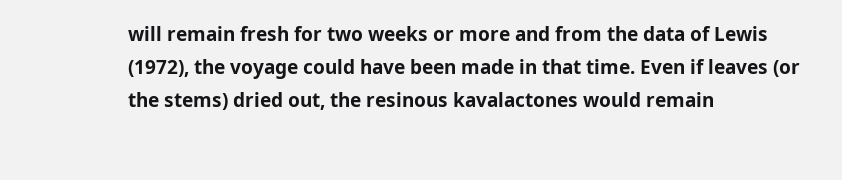will remain fresh for two weeks or more and from the data of Lewis (1972), the voyage could have been made in that time. Even if leaves (or the stems) dried out, the resinous kavalactones would remain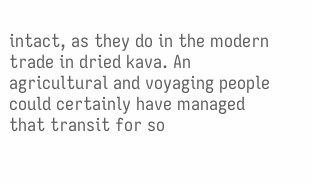intact, as they do in the modern trade in dried kava. An agricultural and voyaging people could certainly have managed that transit for so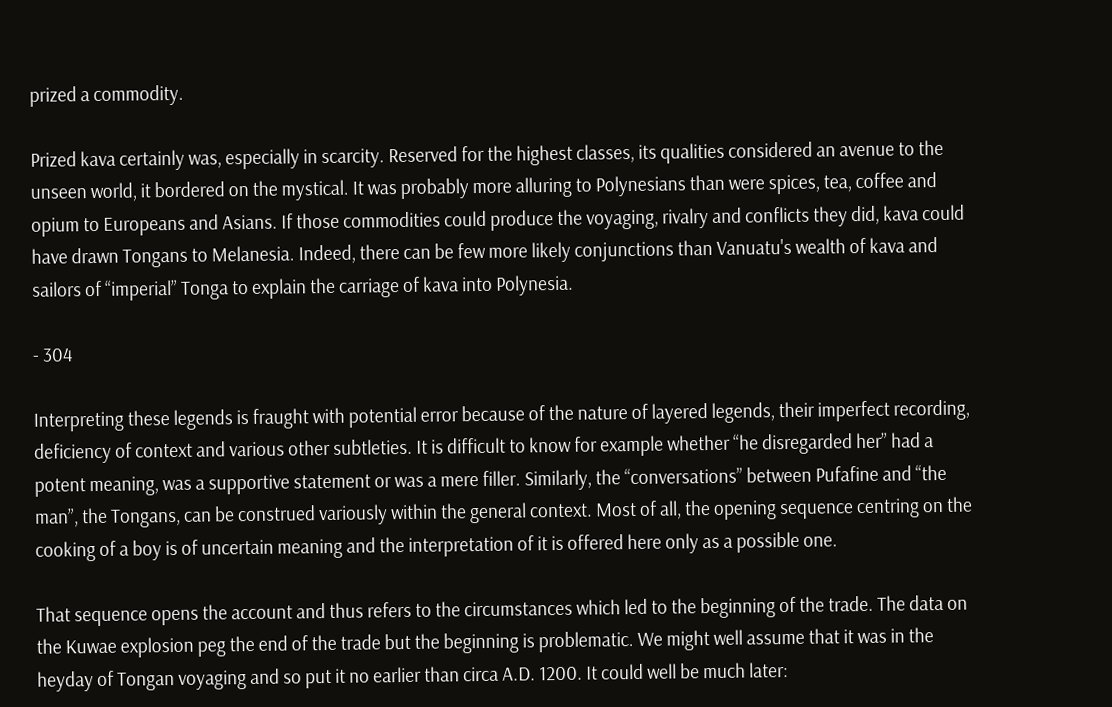prized a commodity.

Prized kava certainly was, especially in scarcity. Reserved for the highest classes, its qualities considered an avenue to the unseen world, it bordered on the mystical. It was probably more alluring to Polynesians than were spices, tea, coffee and opium to Europeans and Asians. If those commodities could produce the voyaging, rivalry and conflicts they did, kava could have drawn Tongans to Melanesia. Indeed, there can be few more likely conjunctions than Vanuatu's wealth of kava and sailors of “imperial” Tonga to explain the carriage of kava into Polynesia.

- 304

Interpreting these legends is fraught with potential error because of the nature of layered legends, their imperfect recording, deficiency of context and various other subtleties. It is difficult to know for example whether “he disregarded her” had a potent meaning, was a supportive statement or was a mere filler. Similarly, the “conversations” between Pufafine and “the man”, the Tongans, can be construed variously within the general context. Most of all, the opening sequence centring on the cooking of a boy is of uncertain meaning and the interpretation of it is offered here only as a possible one.

That sequence opens the account and thus refers to the circumstances which led to the beginning of the trade. The data on the Kuwae explosion peg the end of the trade but the beginning is problematic. We might well assume that it was in the heyday of Tongan voyaging and so put it no earlier than circa A.D. 1200. It could well be much later: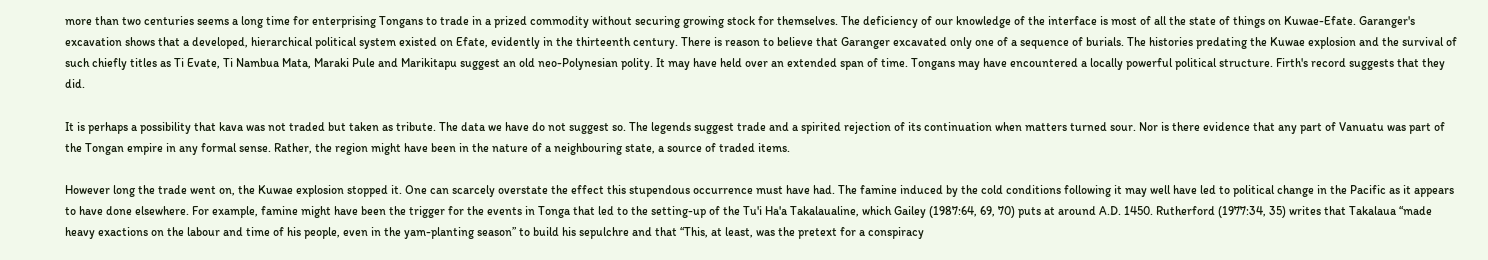more than two centuries seems a long time for enterprising Tongans to trade in a prized commodity without securing growing stock for themselves. The deficiency of our knowledge of the interface is most of all the state of things on Kuwae-Efate. Garanger's excavation shows that a developed, hierarchical political system existed on Efate, evidently in the thirteenth century. There is reason to believe that Garanger excavated only one of a sequence of burials. The histories predating the Kuwae explosion and the survival of such chiefly titles as Ti Evate, Ti Nambua Mata, Maraki Pule and Marikitapu suggest an old neo-Polynesian polity. It may have held over an extended span of time. Tongans may have encountered a locally powerful political structure. Firth's record suggests that they did.

It is perhaps a possibility that kava was not traded but taken as tribute. The data we have do not suggest so. The legends suggest trade and a spirited rejection of its continuation when matters turned sour. Nor is there evidence that any part of Vanuatu was part of the Tongan empire in any formal sense. Rather, the region might have been in the nature of a neighbouring state, a source of traded items.

However long the trade went on, the Kuwae explosion stopped it. One can scarcely overstate the effect this stupendous occurrence must have had. The famine induced by the cold conditions following it may well have led to political change in the Pacific as it appears to have done elsewhere. For example, famine might have been the trigger for the events in Tonga that led to the setting-up of the Tu'i Ha'a Takalaualine, which Gailey (1987:64, 69, 70) puts at around A.D. 1450. Rutherford (1977:34, 35) writes that Takalaua “made heavy exactions on the labour and time of his people, even in the yam-planting season” to build his sepulchre and that “This, at least, was the pretext for a conspiracy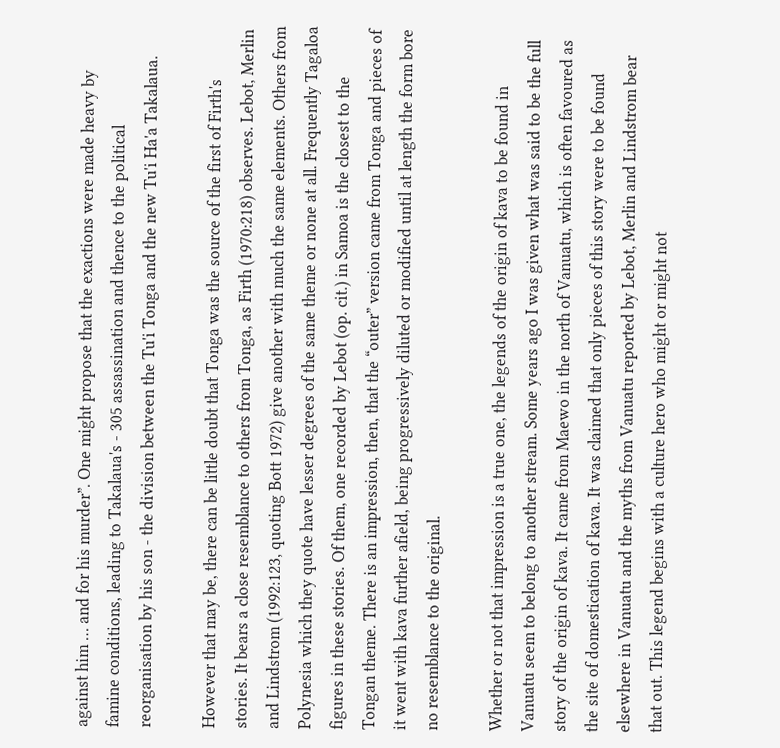against him … and for his murder”. One might propose that the exactions were made heavy by famine conditions, leading to Takalaua's - 305 assassination and thence to the political reorganisation by his son - the division between the Tu'i Tonga and the new Tu'i Ha'a Takalaua.

However that may be, there can be little doubt that Tonga was the source of the first of Firth's stories. It bears a close resemblance to others from Tonga, as Firth (1970:218) observes. Lebot, Merlin and Lindstrom (1992:123, quoting Bott 1972) give another with much the same elements. Others from Polynesia which they quote have lesser degrees of the same theme or none at all. Frequently Tagaloa figures in these stories. Of them, one recorded by Lebot (op. cit.) in Samoa is the closest to the Tongan theme. There is an impression, then, that the “outer” version came from Tonga and pieces of it went with kava further afield, being progressively diluted or modified until at length the form bore no resemblance to the original.

Whether or not that impression is a true one, the legends of the origin of kava to be found in Vanuatu seem to belong to another stream. Some years ago I was given what was said to be the full story of the origin of kava. It came from Maewo in the north of Vanuatu, which is often favoured as the site of domestication of kava. It was claimed that only pieces of this story were to be found elsewhere in Vanuatu and the myths from Vanuatu reported by Lebot, Merlin and Lindstrom bear that out. This legend begins with a culture hero who might or might not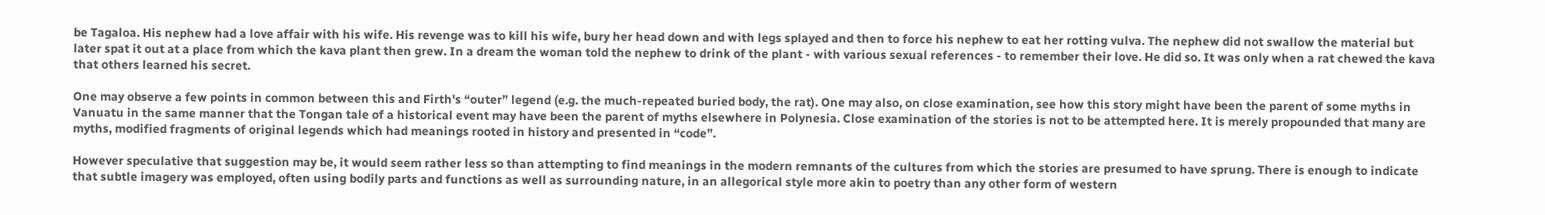be Tagaloa. His nephew had a love affair with his wife. His revenge was to kill his wife, bury her head down and with legs splayed and then to force his nephew to eat her rotting vulva. The nephew did not swallow the material but later spat it out at a place from which the kava plant then grew. In a dream the woman told the nephew to drink of the plant - with various sexual references - to remember their love. He did so. It was only when a rat chewed the kava that others learned his secret.

One may observe a few points in common between this and Firth's “outer” legend (e.g. the much-repeated buried body, the rat). One may also, on close examination, see how this story might have been the parent of some myths in Vanuatu in the same manner that the Tongan tale of a historical event may have been the parent of myths elsewhere in Polynesia. Close examination of the stories is not to be attempted here. It is merely propounded that many are myths, modified fragments of original legends which had meanings rooted in history and presented in “code”.

However speculative that suggestion may be, it would seem rather less so than attempting to find meanings in the modern remnants of the cultures from which the stories are presumed to have sprung. There is enough to indicate that subtle imagery was employed, often using bodily parts and functions as well as surrounding nature, in an allegorical style more akin to poetry than any other form of western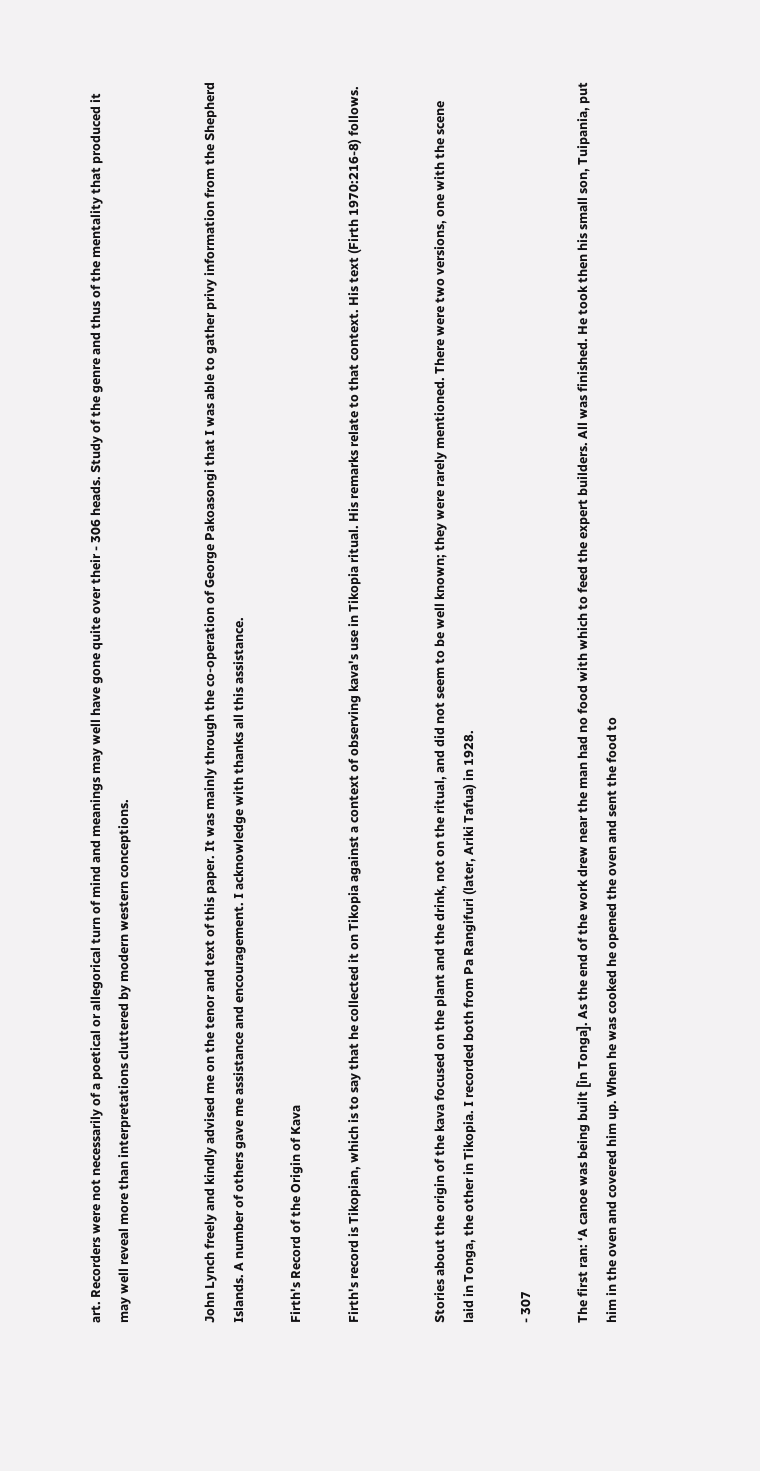art. Recorders were not necessarily of a poetical or allegorical turn of mind and meanings may well have gone quite over their - 306 heads. Study of the genre and thus of the mentality that produced it may well reveal more than interpretations cluttered by modern western conceptions.


John Lynch freely and kindly advised me on the tenor and text of this paper. It was mainly through the co-operation of George Pakoasongi that I was able to gather privy information from the Shepherd Islands. A number of others gave me assistance and encouragement. I acknowledge with thanks all this assistance.

Firth's Record of the Origin of Kava

Firth's record is Tikopian, which is to say that he collected it on Tikopia against a context of observing kava's use in Tikopia ritual. His remarks relate to that context. His text (Firth 1970:216-8) follows.


Stories about the origin of the kava focused on the plant and the drink, not on the ritual, and did not seem to be well known; they were rarely mentioned. There were two versions, one with the scene laid in Tonga, the other in Tikopia. I recorded both from Pa Rangifuri (later, Ariki Tafua) in 1928.

- 307

The first ran: ‘A canoe was being built [in Tonga]. As the end of the work drew near the man had no food with which to feed the expert builders. All was finished. He took then his small son, Tuipania, put him in the oven and covered him up. When he was cooked he opened the oven and sent the food to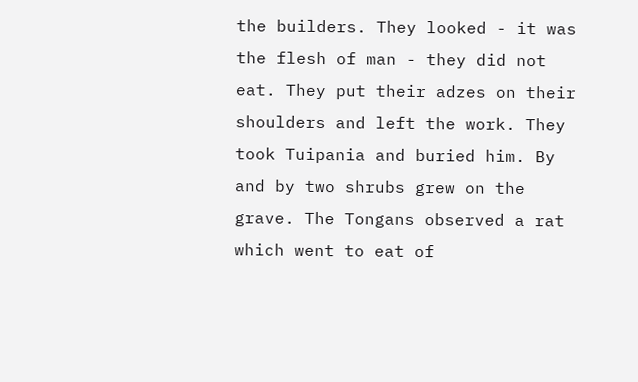the builders. They looked - it was the flesh of man - they did not eat. They put their adzes on their shoulders and left the work. They took Tuipania and buried him. By and by two shrubs grew on the grave. The Tongans observed a rat which went to eat of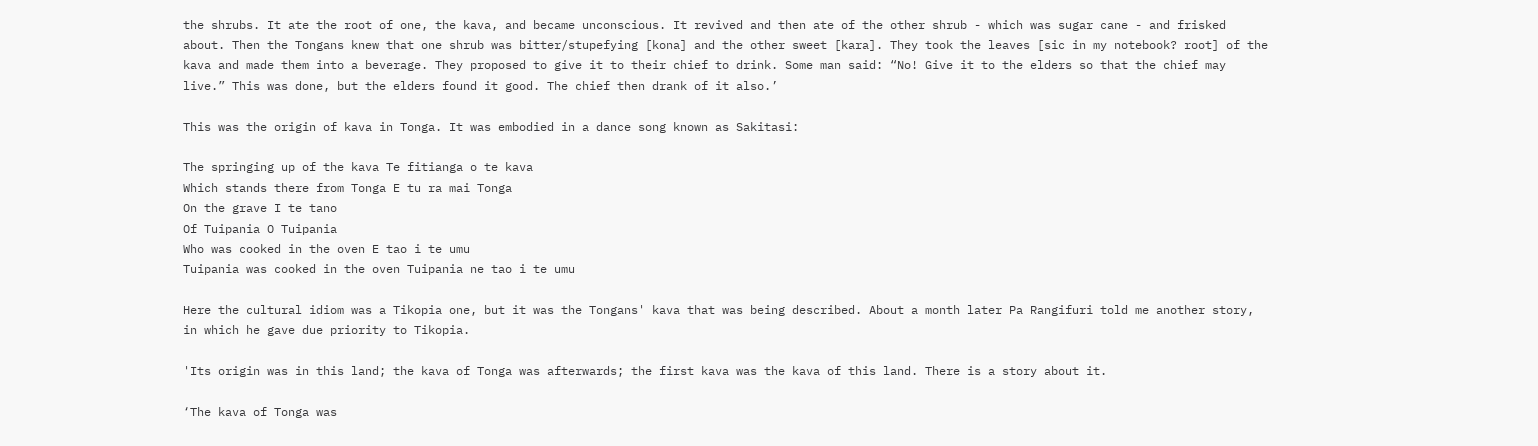the shrubs. It ate the root of one, the kava, and became unconscious. It revived and then ate of the other shrub - which was sugar cane - and frisked about. Then the Tongans knew that one shrub was bitter/stupefying [kona] and the other sweet [kara]. They took the leaves [sic in my notebook? root] of the kava and made them into a beverage. They proposed to give it to their chief to drink. Some man said: “No! Give it to the elders so that the chief may live.” This was done, but the elders found it good. The chief then drank of it also.’

This was the origin of kava in Tonga. It was embodied in a dance song known as Sakitasi:

The springing up of the kava Te fitianga o te kava
Which stands there from Tonga E tu ra mai Tonga
On the grave I te tano
Of Tuipania O Tuipania
Who was cooked in the oven E tao i te umu
Tuipania was cooked in the oven Tuipania ne tao i te umu

Here the cultural idiom was a Tikopia one, but it was the Tongans' kava that was being described. About a month later Pa Rangifuri told me another story, in which he gave due priority to Tikopia.

'Its origin was in this land; the kava of Tonga was afterwards; the first kava was the kava of this land. There is a story about it.

‘The kava of Tonga was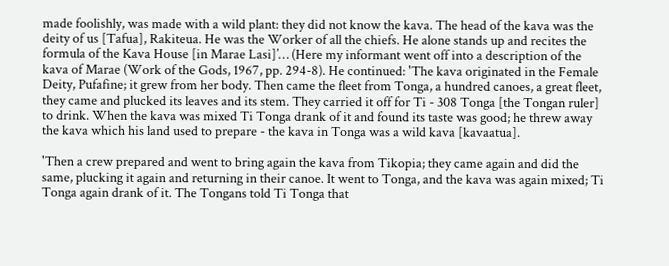made foolishly, was made with a wild plant: they did not know the kava. The head of the kava was the deity of us [Tafua], Rakiteua. He was the Worker of all the chiefs. He alone stands up and recites the formula of the Kava House [in Marae Lasi]’… (Here my informant went off into a description of the kava of Marae (Work of the Gods, 1967, pp. 294-8). He continued: 'The kava originated in the Female Deity, Pufafine; it grew from her body. Then came the fleet from Tonga, a hundred canoes, a great fleet, they came and plucked its leaves and its stem. They carried it off for Ti - 308 Tonga [the Tongan ruler] to drink. When the kava was mixed Ti Tonga drank of it and found its taste was good; he threw away the kava which his land used to prepare - the kava in Tonga was a wild kava [kavaatua].

'Then a crew prepared and went to bring again the kava from Tikopia; they came again and did the same, plucking it again and returning in their canoe. It went to Tonga, and the kava was again mixed; Ti Tonga again drank of it. The Tongans told Ti Tonga that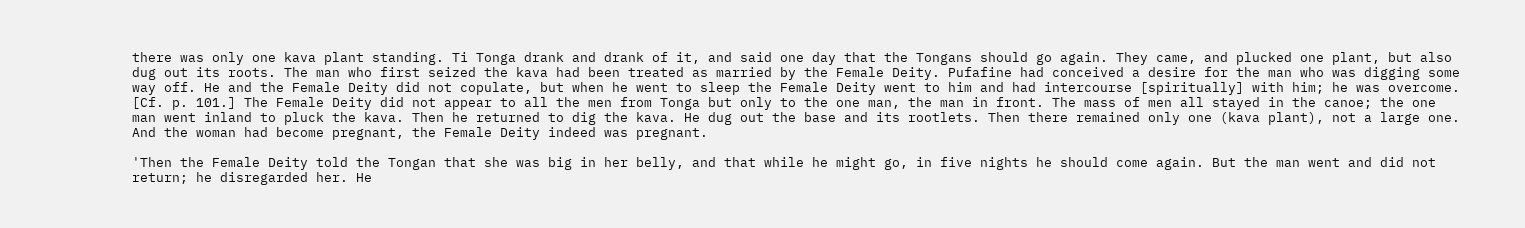there was only one kava plant standing. Ti Tonga drank and drank of it, and said one day that the Tongans should go again. They came, and plucked one plant, but also dug out its roots. The man who first seized the kava had been treated as married by the Female Deity. Pufafine had conceived a desire for the man who was digging some way off. He and the Female Deity did not copulate, but when he went to sleep the Female Deity went to him and had intercourse [spiritually] with him; he was overcome. [Cf. p. 101.] The Female Deity did not appear to all the men from Tonga but only to the one man, the man in front. The mass of men all stayed in the canoe; the one man went inland to pluck the kava. Then he returned to dig the kava. He dug out the base and its rootlets. Then there remained only one (kava plant), not a large one. And the woman had become pregnant, the Female Deity indeed was pregnant.

'Then the Female Deity told the Tongan that she was big in her belly, and that while he might go, in five nights he should come again. But the man went and did not return; he disregarded her. He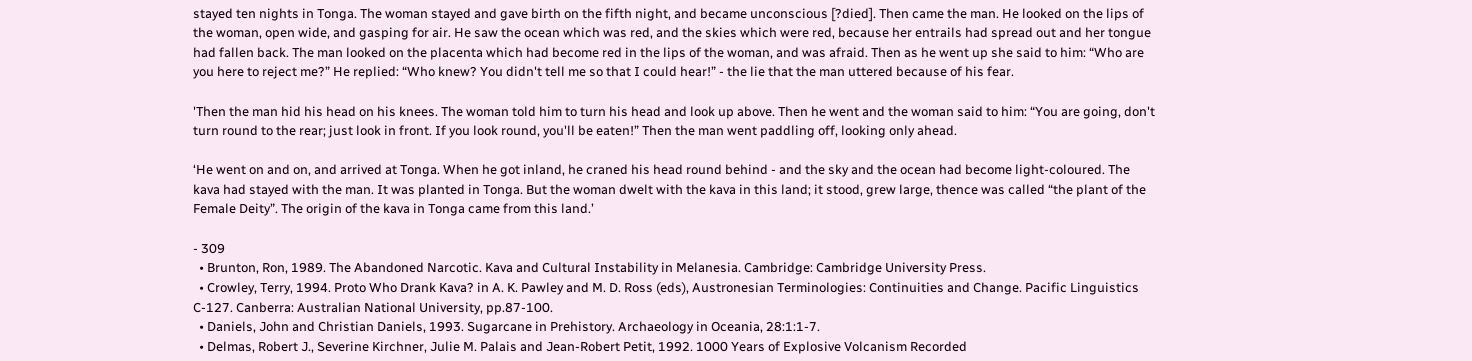stayed ten nights in Tonga. The woman stayed and gave birth on the fifth night, and became unconscious [?died]. Then came the man. He looked on the lips of the woman, open wide, and gasping for air. He saw the ocean which was red, and the skies which were red, because her entrails had spread out and her tongue had fallen back. The man looked on the placenta which had become red in the lips of the woman, and was afraid. Then as he went up she said to him: “Who are you here to reject me?” He replied: “Who knew? You didn't tell me so that I could hear!” - the lie that the man uttered because of his fear.

'Then the man hid his head on his knees. The woman told him to turn his head and look up above. Then he went and the woman said to him: “You are going, don't turn round to the rear; just look in front. If you look round, you'll be eaten!” Then the man went paddling off, looking only ahead.

‘He went on and on, and arrived at Tonga. When he got inland, he craned his head round behind - and the sky and the ocean had become light-coloured. The kava had stayed with the man. It was planted in Tonga. But the woman dwelt with the kava in this land; it stood, grew large, thence was called “the plant of the Female Deity”. The origin of the kava in Tonga came from this land.’

- 309
  • Brunton, Ron, 1989. The Abandoned Narcotic. Kava and Cultural Instability in Melanesia. Cambridge: Cambridge University Press.
  • Crowley, Terry, 1994. Proto Who Drank Kava? in A. K. Pawley and M. D. Ross (eds), Austronesian Terminologies: Continuities and Change. Pacific Linguistics C-127. Canberra: Australian National University, pp.87-100.
  • Daniels, John and Christian Daniels, 1993. Sugarcane in Prehistory. Archaeology in Oceania, 28:1:1-7.
  • Delmas, Robert J., Severine Kirchner, Julie M. Palais and Jean-Robert Petit, 1992. 1000 Years of Explosive Volcanism Recorded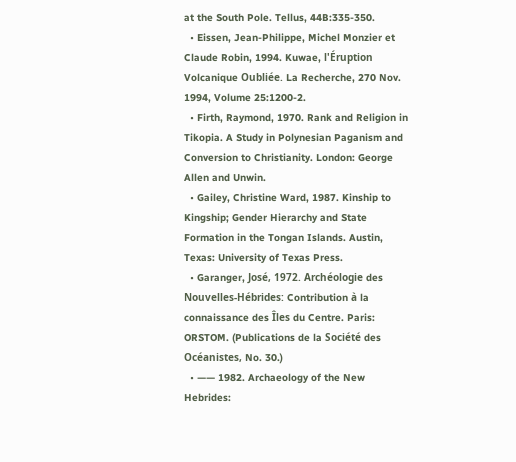at the South Pole. Tellus, 44B:335-350.
  • Eissen, Jean-Philippe, Michel Monzier et Claude Robin, 1994. Kuwae, l'Éruption Volcanique Oubliée. La Recherche, 270 Nov. 1994, Volume 25:1200-2.
  • Firth, Raymond, 1970. Rank and Religion in Tikopia. A Study in Polynesian Paganism and Conversion to Christianity. London: George Allen and Unwin.
  • Gailey, Christine Ward, 1987. Kinship to Kingship; Gender Hierarchy and State Formation in the Tongan Islands. Austin, Texas: University of Texas Press.
  • Garanger, José, 1972. Archéologie des Nouvelles-Hébrides: Contribution à la connaissance des Îles du Centre. Paris: ORSTOM. (Publications de la Société des Océanistes, No. 30.)
  • —— 1982. Archaeology of the New Hebrides: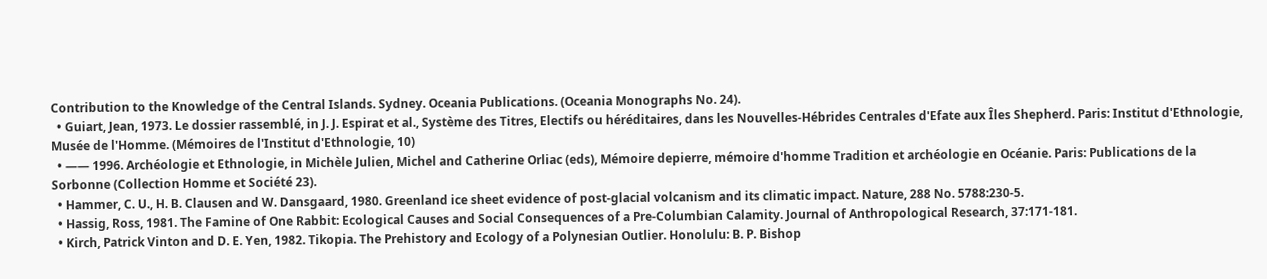Contribution to the Knowledge of the Central Islands. Sydney. Oceania Publications. (Oceania Monographs No. 24).
  • Guiart, Jean, 1973. Le dossier rassemblé, in J. J. Espirat et al., Système des Titres, Electifs ou héréditaires, dans les Nouvelles-Hébrides Centrales d'Efate aux Îles Shepherd. Paris: Institut d'Ethnologie, Musée de l'Homme. (Mémoires de l'Institut d'Ethnologie, 10)
  • —— 1996. Archéologie et Ethnologie, in Michèle Julien, Michel and Catherine Orliac (eds), Mémoire depierre, mémoire d'homme Tradition et archéologie en Océanie. Paris: Publications de la Sorbonne (Collection Homme et Société 23).
  • Hammer, C. U., H. B. Clausen and W. Dansgaard, 1980. Greenland ice sheet evidence of post-glacial volcanism and its climatic impact. Nature, 288 No. 5788:230-5.
  • Hassig, Ross, 1981. The Famine of One Rabbit: Ecological Causes and Social Consequences of a Pre-Columbian Calamity. Journal of Anthropological Research, 37:171-181.
  • Kirch, Patrick Vinton and D. E. Yen, 1982. Tikopia. The Prehistory and Ecology of a Polynesian Outlier. Honolulu: B. P. Bishop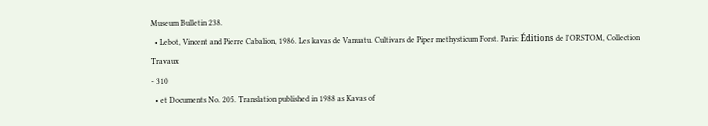Museum Bulletin 238.
  • Lebot, Vincent and Pierre Cabalion, 1986. Les kavas de Vanuatu. Cultivars de Piper methysticum Forst. Paris: Éditions de l'ORSTOM, Collection Travaux
- 310
  • et Documents No. 205. Translation published in 1988 as Kavas of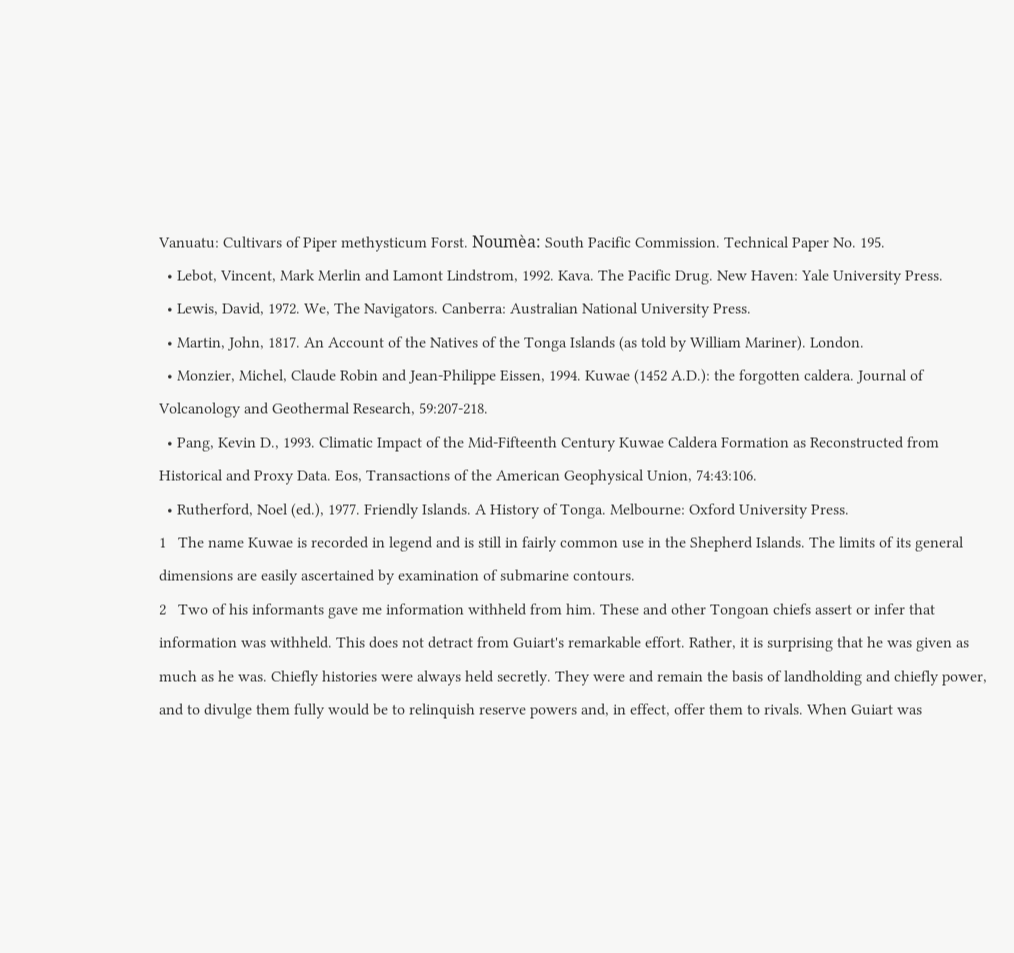Vanuatu: Cultivars of Piper methysticum Forst. Noumèa: South Pacific Commission. Technical Paper No. 195.
  • Lebot, Vincent, Mark Merlin and Lamont Lindstrom, 1992. Kava. The Pacific Drug. New Haven: Yale University Press.
  • Lewis, David, 1972. We, The Navigators. Canberra: Australian National University Press.
  • Martin, John, 1817. An Account of the Natives of the Tonga Islands (as told by William Mariner). London.
  • Monzier, Michel, Claude Robin and Jean-Philippe Eissen, 1994. Kuwae (1452 A.D.): the forgotten caldera. Journal of Volcanology and Geothermal Research, 59:207-218.
  • Pang, Kevin D., 1993. Climatic Impact of the Mid-Fifteenth Century Kuwae Caldera Formation as Reconstructed from Historical and Proxy Data. Eos, Transactions of the American Geophysical Union, 74:43:106.
  • Rutherford, Noel (ed.), 1977. Friendly Islands. A History of Tonga. Melbourne: Oxford University Press.
1   The name Kuwae is recorded in legend and is still in fairly common use in the Shepherd Islands. The limits of its general dimensions are easily ascertained by examination of submarine contours.
2   Two of his informants gave me information withheld from him. These and other Tongoan chiefs assert or infer that information was withheld. This does not detract from Guiart's remarkable effort. Rather, it is surprising that he was given as much as he was. Chiefly histories were always held secretly. They were and remain the basis of landholding and chiefly power, and to divulge them fully would be to relinquish reserve powers and, in effect, offer them to rivals. When Guiart was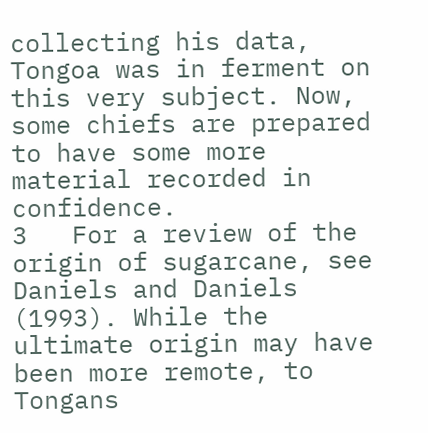collecting his data, Tongoa was in ferment on this very subject. Now, some chiefs are prepared to have some more material recorded in confidence.
3   For a review of the origin of sugarcane, see Daniels and Daniels (1993). While the ultimate origin may have been more remote, to Tongans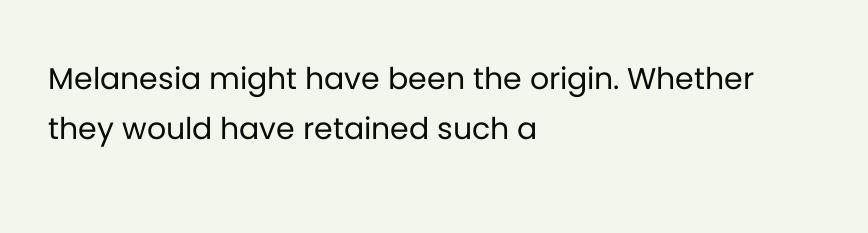Melanesia might have been the origin. Whether they would have retained such a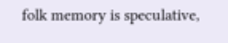folk memory is speculative,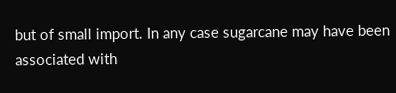but of small import. In any case sugarcane may have been associated with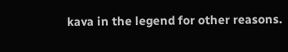kava in the legend for other reasons.